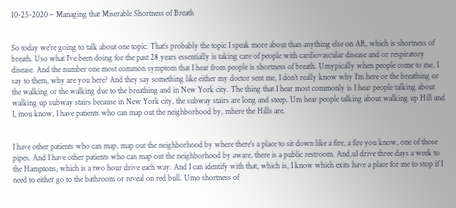10-25-2020 – Managing that Miserable Shortness of Breath


So today we’re going to talk about one topic. That’s probably the topic I speak more about than anything else on AR, which is shortness of breath. Uso what I’ve been doing for the past 28 years essentially is taking care of people with cardiovascular disease and or respiratory disease. And the number one most common symptom that I hear from people is shortness of breath. Umypically when people come to me, I say to them, why are you here? And they say something like either my doctor sent me, I don’t really know why I’m here or the breathing or the walking or the walking due to the breathing and in New York city. The thing that I hear most commonly is I hear people talking about walking up subway stairs because in New York city, the subway stairs are long and steep. Um hear people talking about walking up Hill and I, mou know, I have patients who can map out the neighborhood by, mhere the Hills are.


I have other patients who can map, map out the neighborhood by where there’s a place to sit down like a fire, a fire you know, one of those pipes. And I have other patients who can map out the neighborhood by aware, there is a public restroom. And,uI drive three days a week to the Hamptons, which is a two hour drive each way. And I can identify with that, which is, I know which exits have a place for me to stop if I need to either go to the bathroom or reveal on red bull. Umo shortness of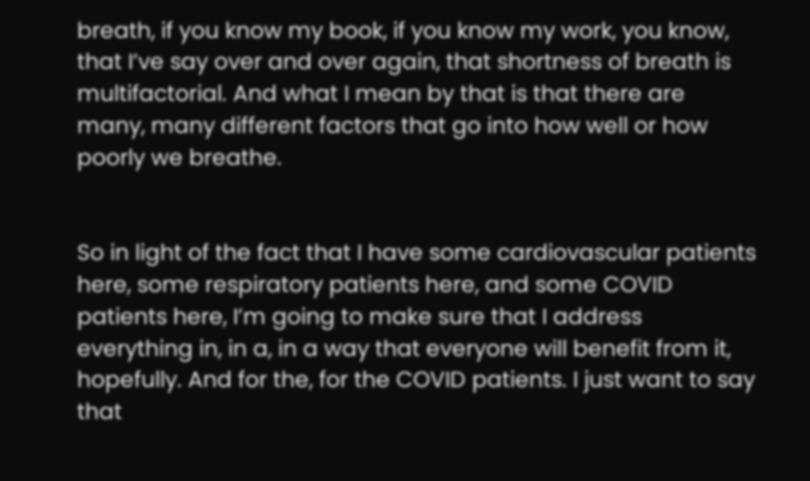breath, if you know my book, if you know my work, you know, that I’ve say over and over again, that shortness of breath is multifactorial. And what I mean by that is that there are many, many different factors that go into how well or how poorly we breathe.


So in light of the fact that I have some cardiovascular patients here, some respiratory patients here, and some COVID patients here, I’m going to make sure that I address everything in, in a, in a way that everyone will benefit from it, hopefully. And for the, for the COVID patients. I just want to say that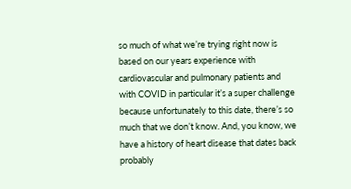so much of what we’re trying right now is based on our years experience with cardiovascular and pulmonary patients and with COVID in particular it’s a super challenge because unfortunately to this date, there’s so much that we don’t know. And, you know, we have a history of heart disease that dates back probably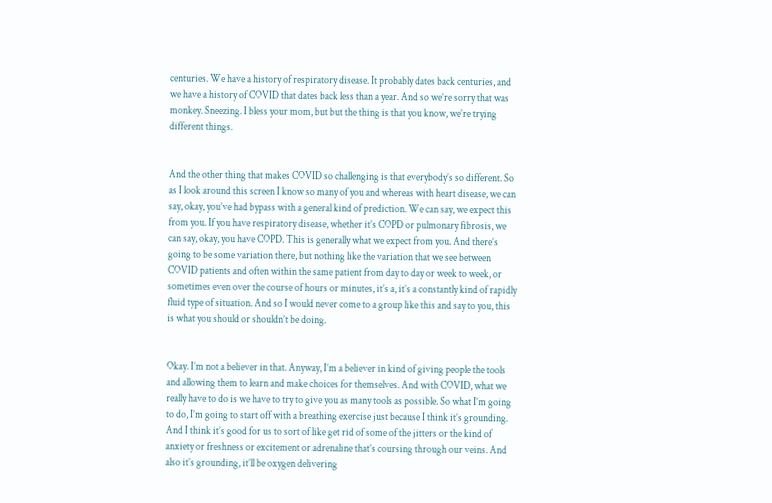centuries. We have a history of respiratory disease. It probably dates back centuries, and we have a history of COVID that dates back less than a year. And so we’re sorry that was monkey. Sneezing. I bless your mom, but but the thing is that you know, we’re trying different things.


And the other thing that makes COVID so challenging is that everybody’s so different. So as I look around this screen I know so many of you and whereas with heart disease, we can say, okay, you’ve had bypass with a general kind of prediction. We can say, we expect this from you. If you have respiratory disease, whether it’s COPD or pulmonary fibrosis, we can say, okay, you have COPD. This is generally what we expect from you. And there’s going to be some variation there, but nothing like the variation that we see between COVID patients and often within the same patient from day to day or week to week, or sometimes even over the course of hours or minutes, it’s a, it’s a constantly kind of rapidly fluid type of situation. And so I would never come to a group like this and say to you, this is what you should or shouldn’t be doing.


Okay. I’m not a believer in that. Anyway, I’m a believer in kind of giving people the tools and allowing them to learn and make choices for themselves. And with COVID, what we really have to do is we have to try to give you as many tools as possible. So what I’m going to do, I’m going to start off with a breathing exercise just because I think it’s grounding. And I think it’s good for us to sort of like get rid of some of the jitters or the kind of anxiety or freshness or excitement or adrenaline that’s coursing through our veins. And also it’s grounding, it’ll be oxygen delivering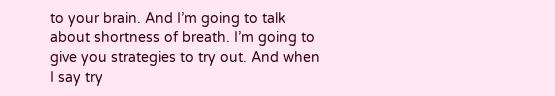to your brain. And I’m going to talk about shortness of breath. I’m going to give you strategies to try out. And when I say try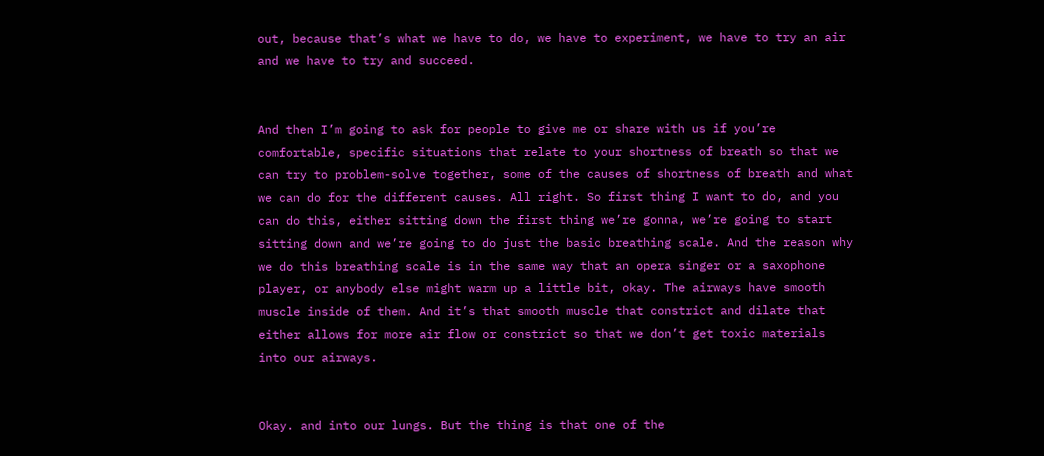out, because that’s what we have to do, we have to experiment, we have to try an air and we have to try and succeed.


And then I’m going to ask for people to give me or share with us if you’re comfortable, specific situations that relate to your shortness of breath so that we can try to problem-solve together, some of the causes of shortness of breath and what we can do for the different causes. All right. So first thing I want to do, and you can do this, either sitting down the first thing we’re gonna, we’re going to start sitting down and we’re going to do just the basic breathing scale. And the reason why we do this breathing scale is in the same way that an opera singer or a saxophone player, or anybody else might warm up a little bit, okay. The airways have smooth muscle inside of them. And it’s that smooth muscle that constrict and dilate that either allows for more air flow or constrict so that we don’t get toxic materials into our airways.


Okay. and into our lungs. But the thing is that one of the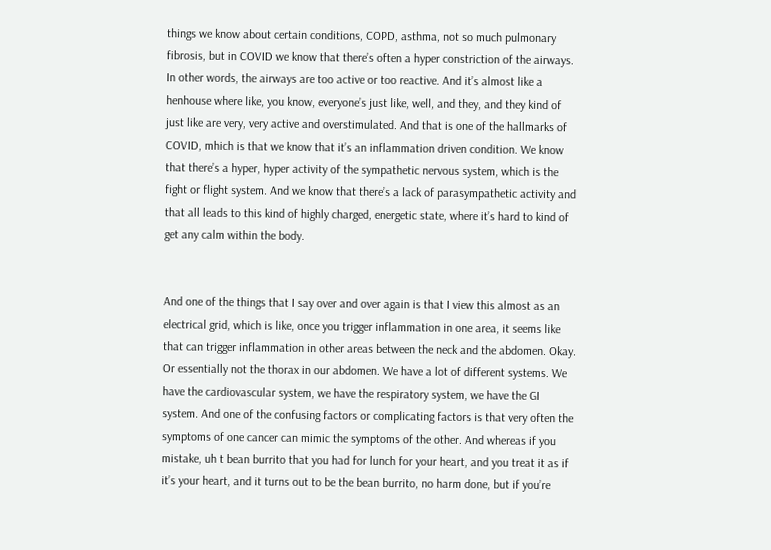things we know about certain conditions, COPD, asthma, not so much pulmonary fibrosis, but in COVID we know that there’s often a hyper constriction of the airways. In other words, the airways are too active or too reactive. And it’s almost like a henhouse where like, you know, everyone’s just like, well, and they, and they kind of just like are very, very active and overstimulated. And that is one of the hallmarks of COVID, mhich is that we know that it’s an inflammation driven condition. We know that there’s a hyper, hyper activity of the sympathetic nervous system, which is the fight or flight system. And we know that there’s a lack of parasympathetic activity and that all leads to this kind of highly charged, energetic state, where it’s hard to kind of get any calm within the body.


And one of the things that I say over and over again is that I view this almost as an electrical grid, which is like, once you trigger inflammation in one area, it seems like that can trigger inflammation in other areas between the neck and the abdomen. Okay. Or essentially not the thorax in our abdomen. We have a lot of different systems. We have the cardiovascular system, we have the respiratory system, we have the GI system. And one of the confusing factors or complicating factors is that very often the symptoms of one cancer can mimic the symptoms of the other. And whereas if you mistake, uh t bean burrito that you had for lunch for your heart, and you treat it as if it’s your heart, and it turns out to be the bean burrito, no harm done, but if you’re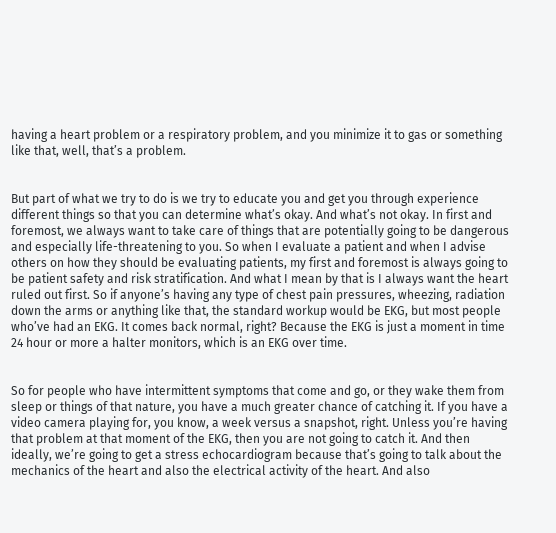having a heart problem or a respiratory problem, and you minimize it to gas or something like that, well, that’s a problem.


But part of what we try to do is we try to educate you and get you through experience different things so that you can determine what’s okay. And what’s not okay. In first and foremost, we always want to take care of things that are potentially going to be dangerous and especially life-threatening to you. So when I evaluate a patient and when I advise others on how they should be evaluating patients, my first and foremost is always going to be patient safety and risk stratification. And what I mean by that is I always want the heart ruled out first. So if anyone’s having any type of chest pain pressures, wheezing, radiation down the arms or anything like that, the standard workup would be EKG, but most people who’ve had an EKG. It comes back normal, right? Because the EKG is just a moment in time 24 hour or more a halter monitors, which is an EKG over time.


So for people who have intermittent symptoms that come and go, or they wake them from sleep or things of that nature, you have a much greater chance of catching it. If you have a video camera playing for, you know, a week versus a snapshot, right. Unless you’re having that problem at that moment of the EKG, then you are not going to catch it. And then ideally, we’re going to get a stress echocardiogram because that’s going to talk about the mechanics of the heart and also the electrical activity of the heart. And also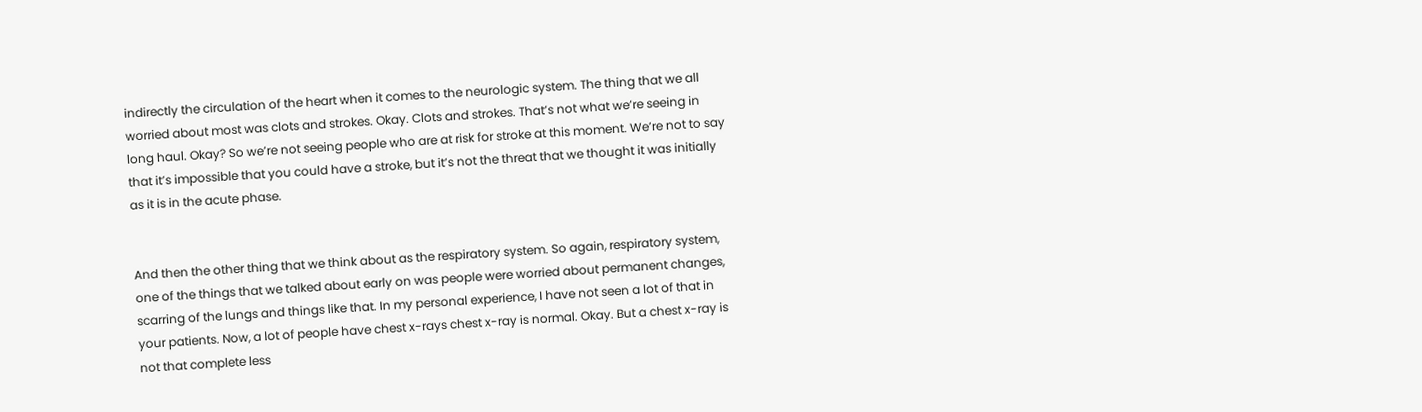indirectly the circulation of the heart when it comes to the neurologic system. The thing that we all worried about most was clots and strokes. Okay. Clots and strokes. That’s not what we’re seeing in long haul. Okay? So we’re not seeing people who are at risk for stroke at this moment. We’re not to say that it’s impossible that you could have a stroke, but it’s not the threat that we thought it was initially as it is in the acute phase.


And then the other thing that we think about as the respiratory system. So again, respiratory system, one of the things that we talked about early on was people were worried about permanent changes, scarring of the lungs and things like that. In my personal experience, I have not seen a lot of that in your patients. Now, a lot of people have chest x-rays chest x-ray is normal. Okay. But a chest x-ray is not that complete less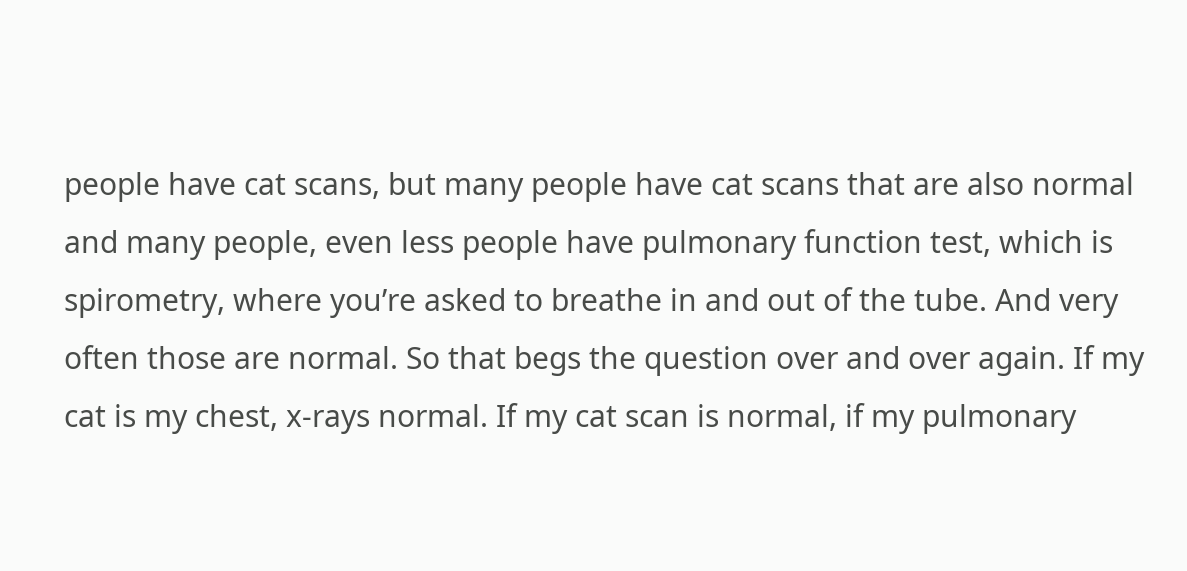people have cat scans, but many people have cat scans that are also normal and many people, even less people have pulmonary function test, which is spirometry, where you’re asked to breathe in and out of the tube. And very often those are normal. So that begs the question over and over again. If my cat is my chest, x-rays normal. If my cat scan is normal, if my pulmonary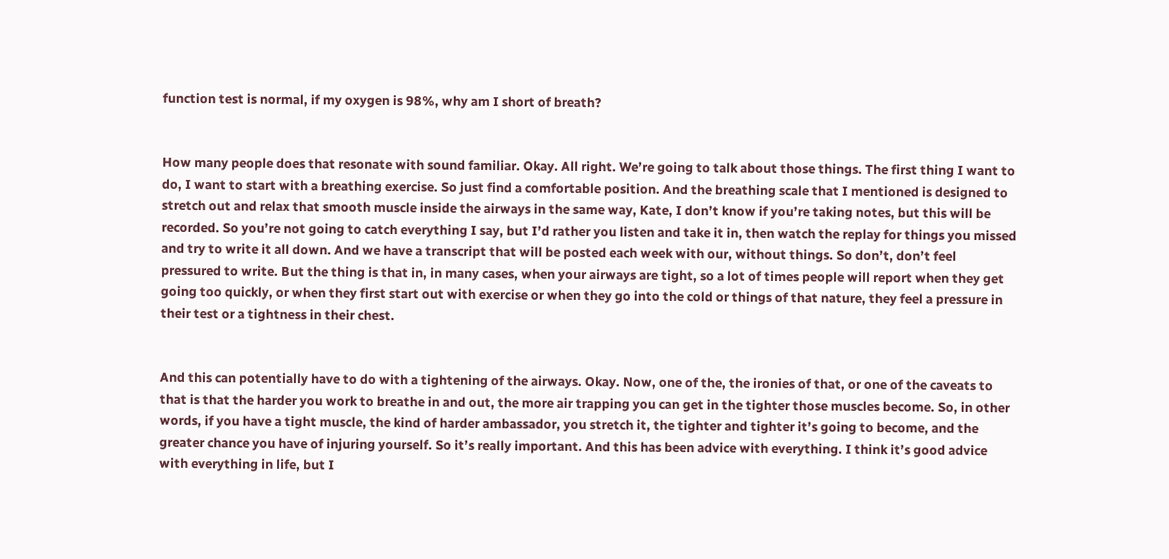function test is normal, if my oxygen is 98%, why am I short of breath?


How many people does that resonate with sound familiar. Okay. All right. We’re going to talk about those things. The first thing I want to do, I want to start with a breathing exercise. So just find a comfortable position. And the breathing scale that I mentioned is designed to stretch out and relax that smooth muscle inside the airways in the same way, Kate, I don’t know if you’re taking notes, but this will be recorded. So you’re not going to catch everything I say, but I’d rather you listen and take it in, then watch the replay for things you missed and try to write it all down. And we have a transcript that will be posted each week with our, without things. So don’t, don’t feel pressured to write. But the thing is that in, in many cases, when your airways are tight, so a lot of times people will report when they get going too quickly, or when they first start out with exercise or when they go into the cold or things of that nature, they feel a pressure in their test or a tightness in their chest.


And this can potentially have to do with a tightening of the airways. Okay. Now, one of the, the ironies of that, or one of the caveats to that is that the harder you work to breathe in and out, the more air trapping you can get in the tighter those muscles become. So, in other words, if you have a tight muscle, the kind of harder ambassador, you stretch it, the tighter and tighter it’s going to become, and the greater chance you have of injuring yourself. So it’s really important. And this has been advice with everything. I think it’s good advice with everything in life, but I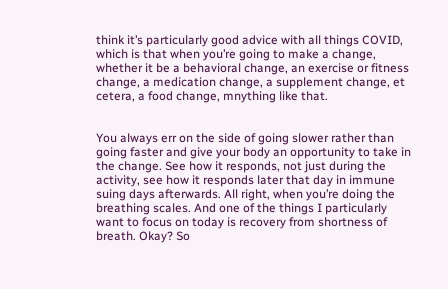think it’s particularly good advice with all things COVID, which is that when you’re going to make a change, whether it be a behavioral change, an exercise or fitness change, a medication change, a supplement change, et cetera, a food change, mnything like that.


You always err on the side of going slower rather than going faster and give your body an opportunity to take in the change. See how it responds, not just during the activity, see how it responds later that day in immune suing days afterwards. All right, when you’re doing the breathing scales. And one of the things I particularly want to focus on today is recovery from shortness of breath. Okay? So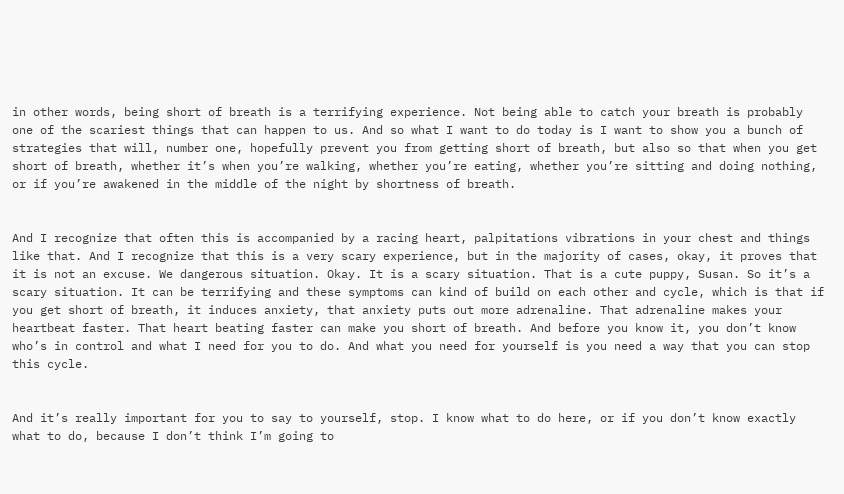in other words, being short of breath is a terrifying experience. Not being able to catch your breath is probably one of the scariest things that can happen to us. And so what I want to do today is I want to show you a bunch of strategies that will, number one, hopefully prevent you from getting short of breath, but also so that when you get short of breath, whether it’s when you’re walking, whether you’re eating, whether you’re sitting and doing nothing, or if you’re awakened in the middle of the night by shortness of breath.


And I recognize that often this is accompanied by a racing heart, palpitations vibrations in your chest and things like that. And I recognize that this is a very scary experience, but in the majority of cases, okay, it proves that it is not an excuse. We dangerous situation. Okay. It is a scary situation. That is a cute puppy, Susan. So it’s a scary situation. It can be terrifying and these symptoms can kind of build on each other and cycle, which is that if you get short of breath, it induces anxiety, that anxiety puts out more adrenaline. That adrenaline makes your heartbeat faster. That heart beating faster can make you short of breath. And before you know it, you don’t know who’s in control and what I need for you to do. And what you need for yourself is you need a way that you can stop this cycle.


And it’s really important for you to say to yourself, stop. I know what to do here, or if you don’t know exactly what to do, because I don’t think I’m going to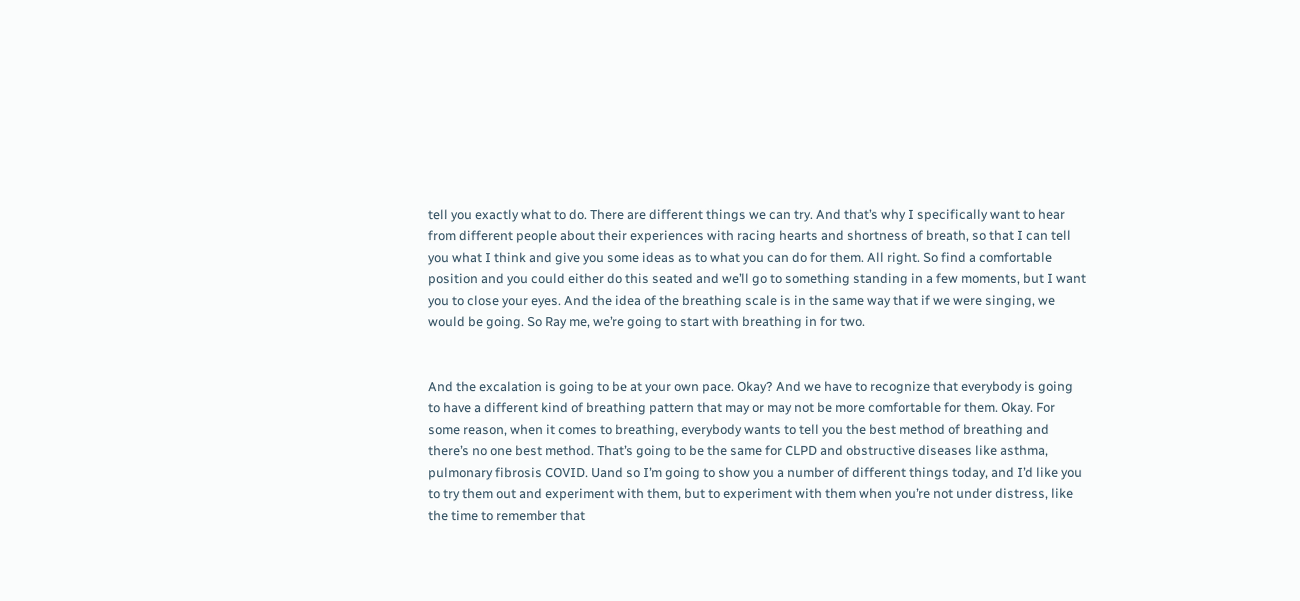tell you exactly what to do. There are different things we can try. And that’s why I specifically want to hear from different people about their experiences with racing hearts and shortness of breath, so that I can tell you what I think and give you some ideas as to what you can do for them. All right. So find a comfortable position and you could either do this seated and we’ll go to something standing in a few moments, but I want you to close your eyes. And the idea of the breathing scale is in the same way that if we were singing, we would be going. So Ray me, we’re going to start with breathing in for two.


And the excalation is going to be at your own pace. Okay? And we have to recognize that everybody is going to have a different kind of breathing pattern that may or may not be more comfortable for them. Okay. For some reason, when it comes to breathing, everybody wants to tell you the best method of breathing and there’s no one best method. That’s going to be the same for CLPD and obstructive diseases like asthma, pulmonary fibrosis COVID. Uand so I’m going to show you a number of different things today, and I’d like you to try them out and experiment with them, but to experiment with them when you’re not under distress, like the time to remember that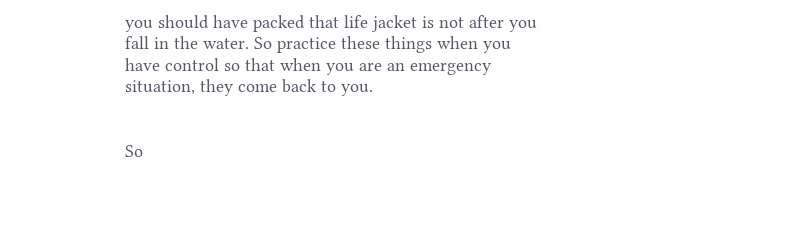you should have packed that life jacket is not after you fall in the water. So practice these things when you have control so that when you are an emergency situation, they come back to you.


So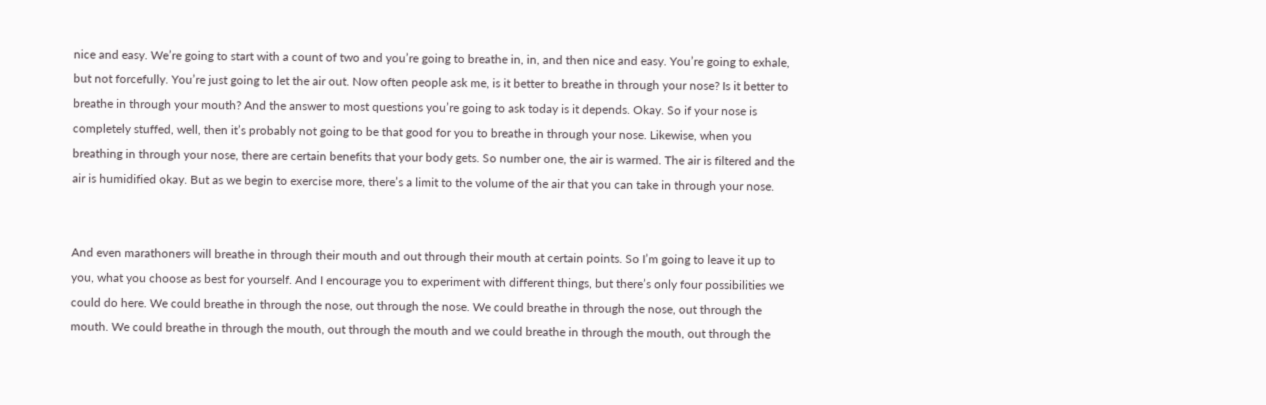nice and easy. We’re going to start with a count of two and you’re going to breathe in, in, and then nice and easy. You’re going to exhale, but not forcefully. You’re just going to let the air out. Now often people ask me, is it better to breathe in through your nose? Is it better to breathe in through your mouth? And the answer to most questions you’re going to ask today is it depends. Okay. So if your nose is completely stuffed, well, then it’s probably not going to be that good for you to breathe in through your nose. Likewise, when you breathing in through your nose, there are certain benefits that your body gets. So number one, the air is warmed. The air is filtered and the air is humidified okay. But as we begin to exercise more, there’s a limit to the volume of the air that you can take in through your nose.


And even marathoners will breathe in through their mouth and out through their mouth at certain points. So I’m going to leave it up to you, what you choose as best for yourself. And I encourage you to experiment with different things, but there’s only four possibilities we could do here. We could breathe in through the nose, out through the nose. We could breathe in through the nose, out through the mouth. We could breathe in through the mouth, out through the mouth and we could breathe in through the mouth, out through the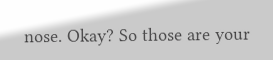nose. Okay? So those are your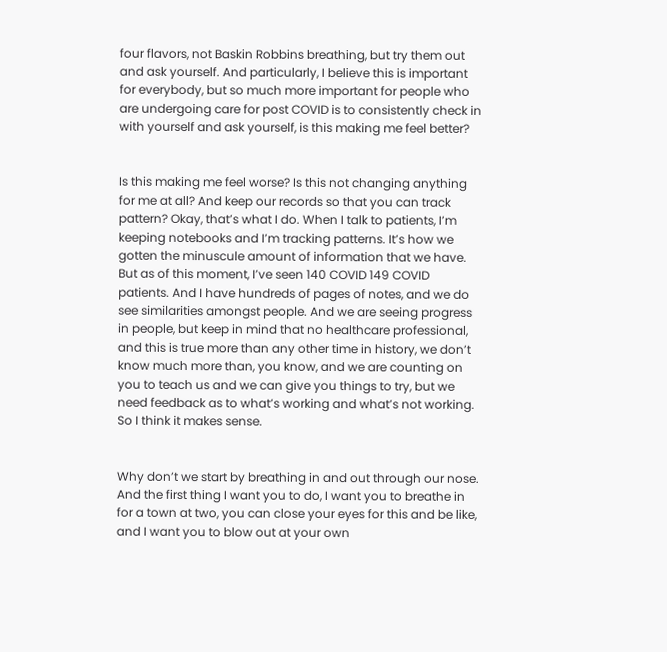four flavors, not Baskin Robbins breathing, but try them out and ask yourself. And particularly, I believe this is important for everybody, but so much more important for people who are undergoing care for post COVID is to consistently check in with yourself and ask yourself, is this making me feel better?


Is this making me feel worse? Is this not changing anything for me at all? And keep our records so that you can track pattern? Okay, that’s what I do. When I talk to patients, I’m keeping notebooks and I’m tracking patterns. It’s how we gotten the minuscule amount of information that we have. But as of this moment, I’ve seen 140 COVID 149 COVID patients. And I have hundreds of pages of notes, and we do see similarities amongst people. And we are seeing progress in people, but keep in mind that no healthcare professional, and this is true more than any other time in history, we don’t know much more than, you know, and we are counting on you to teach us and we can give you things to try, but we need feedback as to what’s working and what’s not working. So I think it makes sense.


Why don’t we start by breathing in and out through our nose. And the first thing I want you to do, I want you to breathe in for a town at two, you can close your eyes for this and be like, and I want you to blow out at your own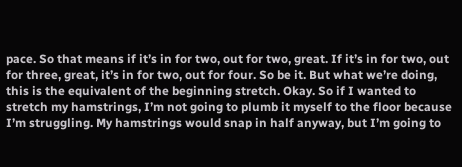pace. So that means if it’s in for two, out for two, great. If it’s in for two, out for three, great, it’s in for two, out for four. So be it. But what we’re doing, this is the equivalent of the beginning stretch. Okay. So if I wanted to stretch my hamstrings, I’m not going to plumb it myself to the floor because I’m struggling. My hamstrings would snap in half anyway, but I’m going to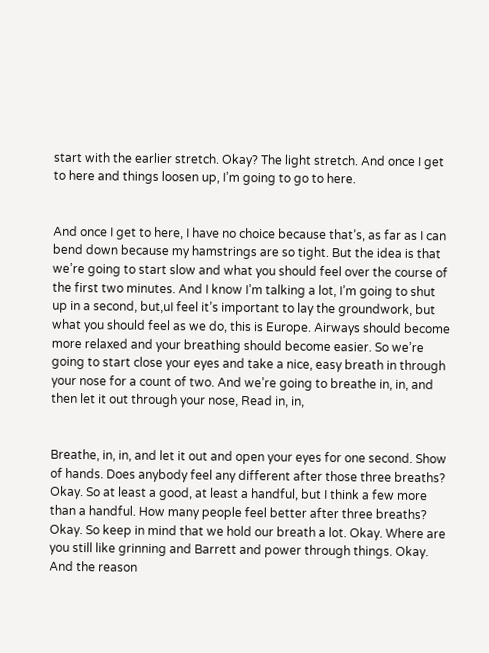start with the earlier stretch. Okay? The light stretch. And once I get to here and things loosen up, I’m going to go to here.


And once I get to here, I have no choice because that’s, as far as I can bend down because my hamstrings are so tight. But the idea is that we’re going to start slow and what you should feel over the course of the first two minutes. And I know I’m talking a lot, I’m going to shut up in a second, but,uI feel it’s important to lay the groundwork, but what you should feel as we do, this is Europe. Airways should become more relaxed and your breathing should become easier. So we’re going to start close your eyes and take a nice, easy breath in through your nose for a count of two. And we’re going to breathe in, in, and then let it out through your nose, Read in, in,


Breathe, in, in, and let it out and open your eyes for one second. Show of hands. Does anybody feel any different after those three breaths? Okay. So at least a good, at least a handful, but I think a few more than a handful. How many people feel better after three breaths? Okay. So keep in mind that we hold our breath a lot. Okay. Where are you still like grinning and Barrett and power through things. Okay. And the reason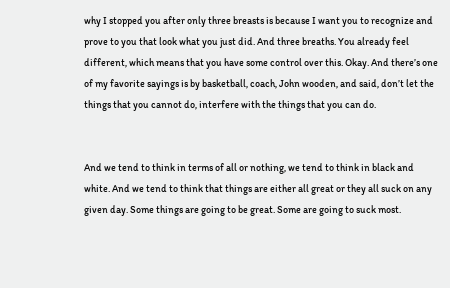why I stopped you after only three breasts is because I want you to recognize and prove to you that look what you just did. And three breaths. You already feel different, which means that you have some control over this. Okay. And there’s one of my favorite sayings is by basketball, coach, John wooden, and said, don’t let the things that you cannot do, interfere with the things that you can do.


And we tend to think in terms of all or nothing, we tend to think in black and white. And we tend to think that things are either all great or they all suck on any given day. Some things are going to be great. Some are going to suck most.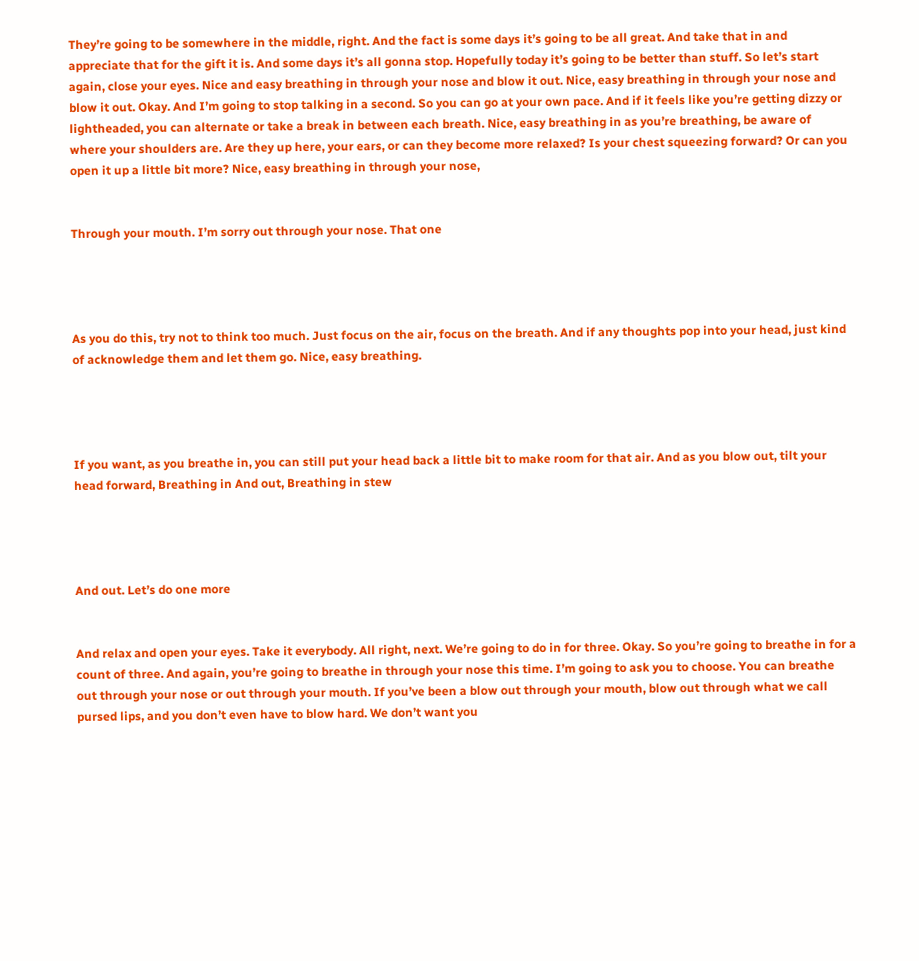They’re going to be somewhere in the middle, right. And the fact is some days it’s going to be all great. And take that in and appreciate that for the gift it is. And some days it’s all gonna stop. Hopefully today it’s going to be better than stuff. So let’s start again, close your eyes. Nice and easy breathing in through your nose and blow it out. Nice, easy breathing in through your nose and blow it out. Okay. And I’m going to stop talking in a second. So you can go at your own pace. And if it feels like you’re getting dizzy or lightheaded, you can alternate or take a break in between each breath. Nice, easy breathing in as you’re breathing, be aware of where your shoulders are. Are they up here, your ears, or can they become more relaxed? Is your chest squeezing forward? Or can you open it up a little bit more? Nice, easy breathing in through your nose,


Through your mouth. I’m sorry out through your nose. That one




As you do this, try not to think too much. Just focus on the air, focus on the breath. And if any thoughts pop into your head, just kind of acknowledge them and let them go. Nice, easy breathing.




If you want, as you breathe in, you can still put your head back a little bit to make room for that air. And as you blow out, tilt your head forward, Breathing in And out, Breathing in stew




And out. Let’s do one more


And relax and open your eyes. Take it everybody. All right, next. We’re going to do in for three. Okay. So you’re going to breathe in for a count of three. And again, you’re going to breathe in through your nose this time. I’m going to ask you to choose. You can breathe out through your nose or out through your mouth. If you’ve been a blow out through your mouth, blow out through what we call pursed lips, and you don’t even have to blow hard. We don’t want you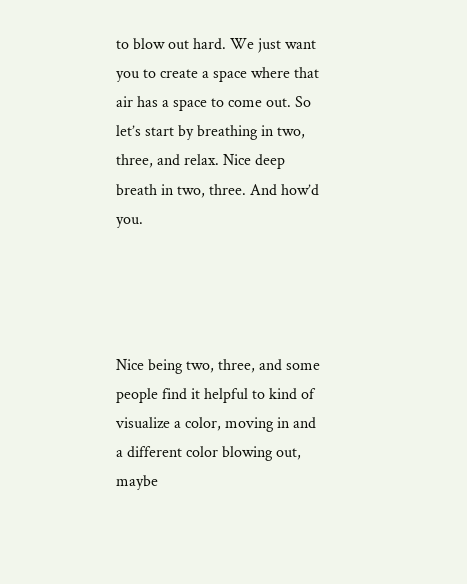to blow out hard. We just want you to create a space where that air has a space to come out. So let’s start by breathing in two, three, and relax. Nice deep breath in two, three. And how’d you.




Nice being two, three, and some people find it helpful to kind of visualize a color, moving in and a different color blowing out, maybe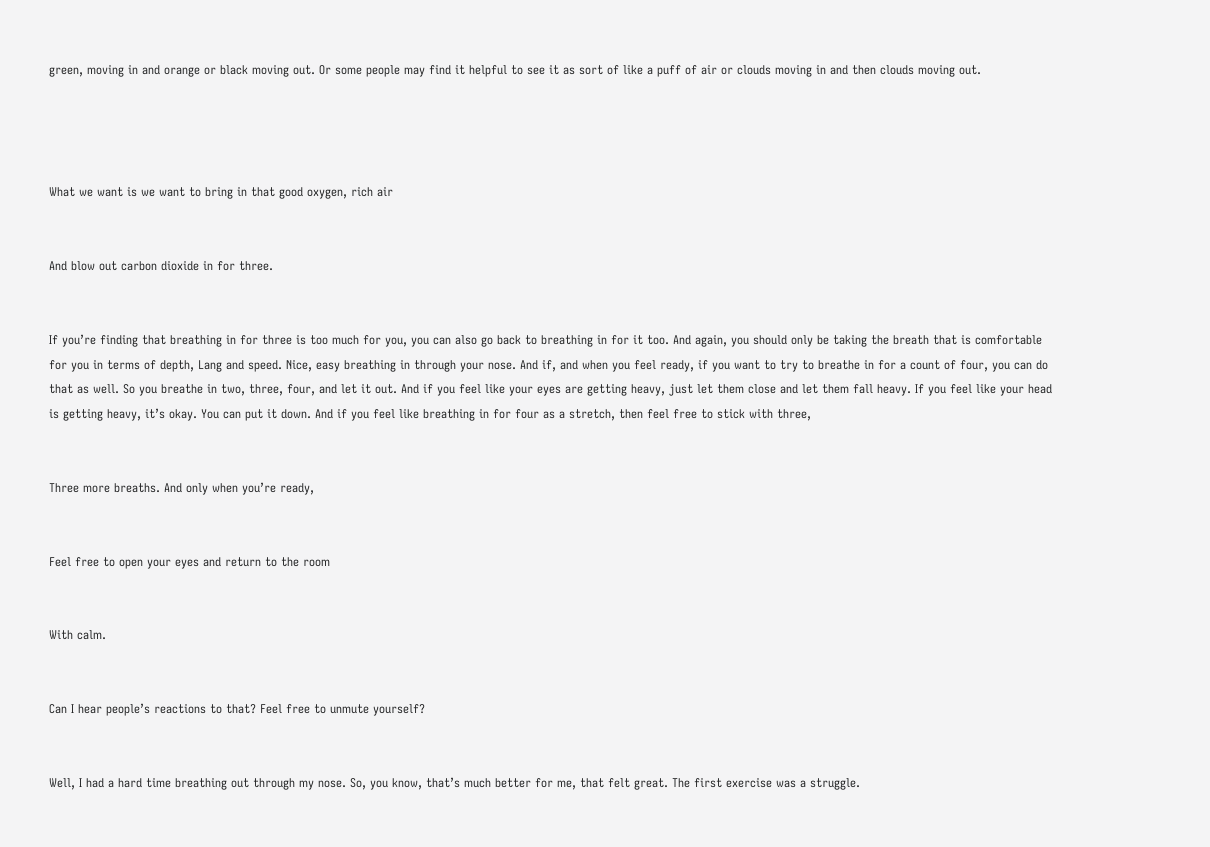green, moving in and orange or black moving out. Or some people may find it helpful to see it as sort of like a puff of air or clouds moving in and then clouds moving out.




What we want is we want to bring in that good oxygen, rich air


And blow out carbon dioxide in for three.


If you’re finding that breathing in for three is too much for you, you can also go back to breathing in for it too. And again, you should only be taking the breath that is comfortable for you in terms of depth, Lang and speed. Nice, easy breathing in through your nose. And if, and when you feel ready, if you want to try to breathe in for a count of four, you can do that as well. So you breathe in two, three, four, and let it out. And if you feel like your eyes are getting heavy, just let them close and let them fall heavy. If you feel like your head is getting heavy, it’s okay. You can put it down. And if you feel like breathing in for four as a stretch, then feel free to stick with three,


Three more breaths. And only when you’re ready,


Feel free to open your eyes and return to the room


With calm.


Can I hear people’s reactions to that? Feel free to unmute yourself?


Well, I had a hard time breathing out through my nose. So, you know, that’s much better for me, that felt great. The first exercise was a struggle.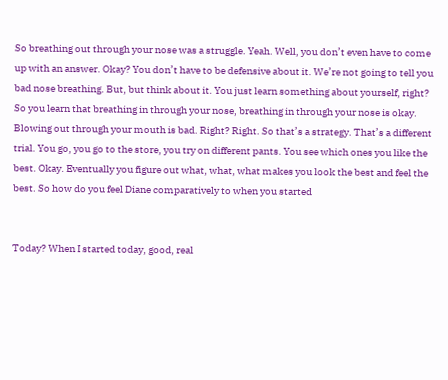So breathing out through your nose was a struggle. Yeah. Well, you don’t even have to come up with an answer. Okay? You don’t have to be defensive about it. We’re not going to tell you bad nose breathing. But, but think about it. You just learn something about yourself, right? So you learn that breathing in through your nose, breathing in through your nose is okay. Blowing out through your mouth is bad. Right? Right. So that’s a strategy. That’s a different trial. You go, you go to the store, you try on different pants. You see which ones you like the best. Okay. Eventually you figure out what, what, what makes you look the best and feel the best. So how do you feel Diane comparatively to when you started


Today? When I started today, good, real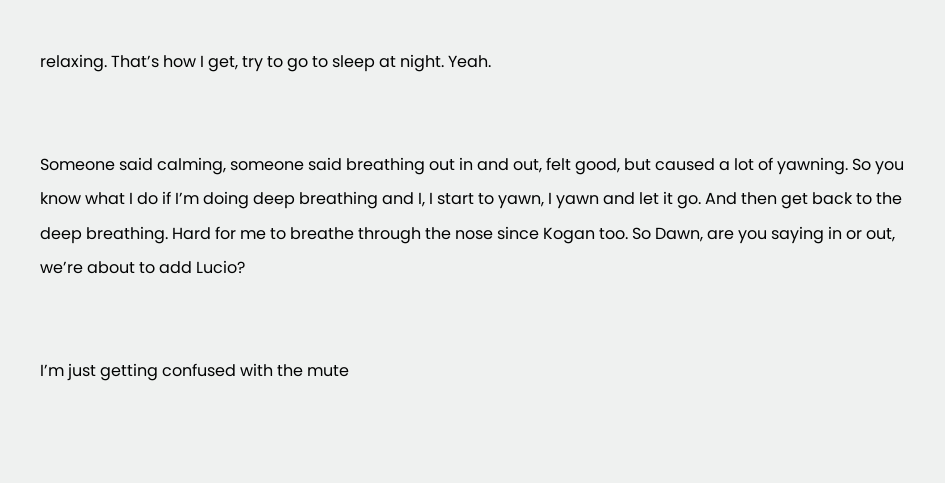relaxing. That’s how I get, try to go to sleep at night. Yeah.


Someone said calming, someone said breathing out in and out, felt good, but caused a lot of yawning. So you know what I do if I’m doing deep breathing and I, I start to yawn, I yawn and let it go. And then get back to the deep breathing. Hard for me to breathe through the nose since Kogan too. So Dawn, are you saying in or out, we’re about to add Lucio?


I’m just getting confused with the mute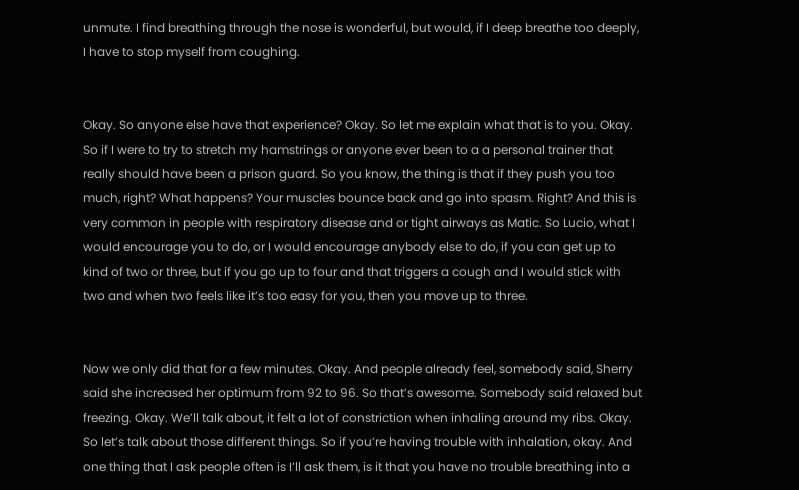unmute. I find breathing through the nose is wonderful, but would, if I deep breathe too deeply, I have to stop myself from coughing.


Okay. So anyone else have that experience? Okay. So let me explain what that is to you. Okay. So if I were to try to stretch my hamstrings or anyone ever been to a a personal trainer that really should have been a prison guard. So you know, the thing is that if they push you too much, right? What happens? Your muscles bounce back and go into spasm. Right? And this is very common in people with respiratory disease and or tight airways as Matic. So Lucio, what I would encourage you to do, or I would encourage anybody else to do, if you can get up to kind of two or three, but if you go up to four and that triggers a cough and I would stick with two and when two feels like it’s too easy for you, then you move up to three.


Now we only did that for a few minutes. Okay. And people already feel, somebody said, Sherry said she increased her optimum from 92 to 96. So that’s awesome. Somebody said relaxed but freezing. Okay. We’ll talk about, it felt a lot of constriction when inhaling around my ribs. Okay. So let’s talk about those different things. So if you’re having trouble with inhalation, okay. And one thing that I ask people often is I’ll ask them, is it that you have no trouble breathing into a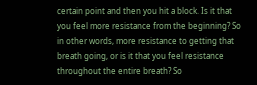certain point and then you hit a block. Is it that you feel more resistance from the beginning? So in other words, more resistance to getting that breath going, or is it that you feel resistance throughout the entire breath? So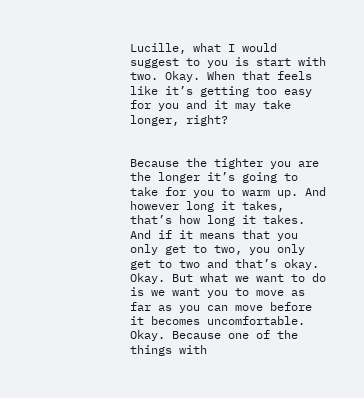Lucille, what I would suggest to you is start with two. Okay. When that feels like it’s getting too easy for you and it may take longer, right?


Because the tighter you are the longer it’s going to take for you to warm up. And however long it takes, that’s how long it takes. And if it means that you only get to two, you only get to two and that’s okay. Okay. But what we want to do is we want you to move as far as you can move before it becomes uncomfortable. Okay. Because one of the things with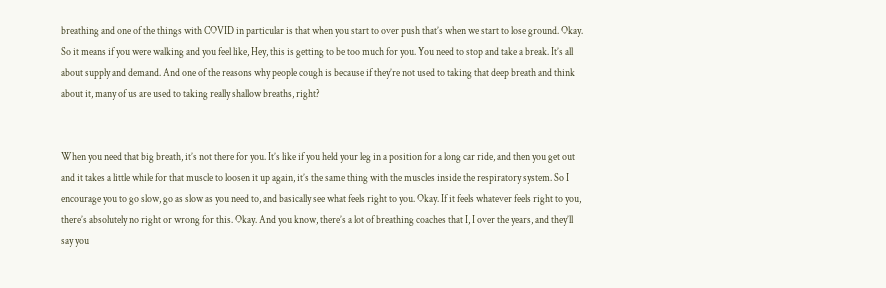breathing and one of the things with COVID in particular is that when you start to over push that’s when we start to lose ground. Okay. So it means if you were walking and you feel like, Hey, this is getting to be too much for you. You need to stop and take a break. It’s all about supply and demand. And one of the reasons why people cough is because if they’re not used to taking that deep breath and think about it, many of us are used to taking really shallow breaths, right?


When you need that big breath, it’s not there for you. It’s like if you held your leg in a position for a long car ride, and then you get out and it takes a little while for that muscle to loosen it up again, it’s the same thing with the muscles inside the respiratory system. So I encourage you to go slow, go as slow as you need to, and basically see what feels right to you. Okay. If it feels whatever feels right to you, there’s absolutely no right or wrong for this. Okay. And you know, there’s a lot of breathing coaches that I, I over the years, and they’ll say you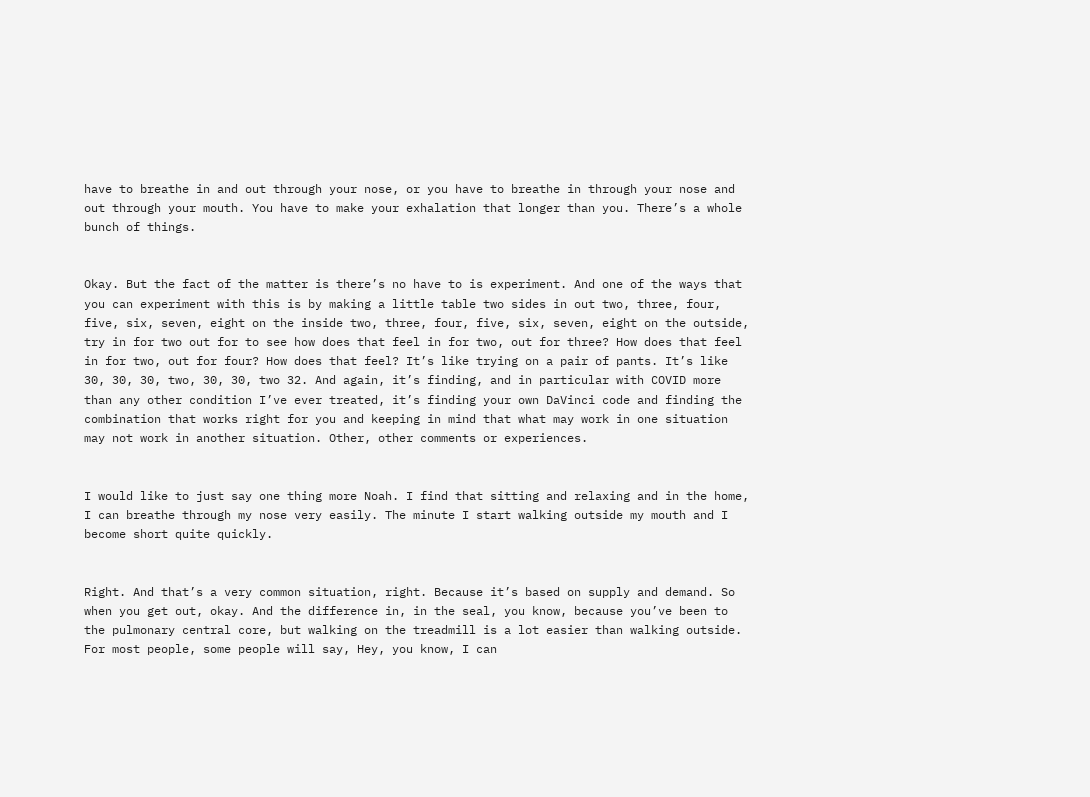have to breathe in and out through your nose, or you have to breathe in through your nose and out through your mouth. You have to make your exhalation that longer than you. There’s a whole bunch of things.


Okay. But the fact of the matter is there’s no have to is experiment. And one of the ways that you can experiment with this is by making a little table two sides in out two, three, four, five, six, seven, eight on the inside two, three, four, five, six, seven, eight on the outside, try in for two out for to see how does that feel in for two, out for three? How does that feel in for two, out for four? How does that feel? It’s like trying on a pair of pants. It’s like 30, 30, 30, two, 30, 30, two 32. And again, it’s finding, and in particular with COVID more than any other condition I’ve ever treated, it’s finding your own DaVinci code and finding the combination that works right for you and keeping in mind that what may work in one situation may not work in another situation. Other, other comments or experiences.


I would like to just say one thing more Noah. I find that sitting and relaxing and in the home, I can breathe through my nose very easily. The minute I start walking outside my mouth and I become short quite quickly.


Right. And that’s a very common situation, right. Because it’s based on supply and demand. So when you get out, okay. And the difference in, in the seal, you know, because you’ve been to the pulmonary central core, but walking on the treadmill is a lot easier than walking outside. For most people, some people will say, Hey, you know, I can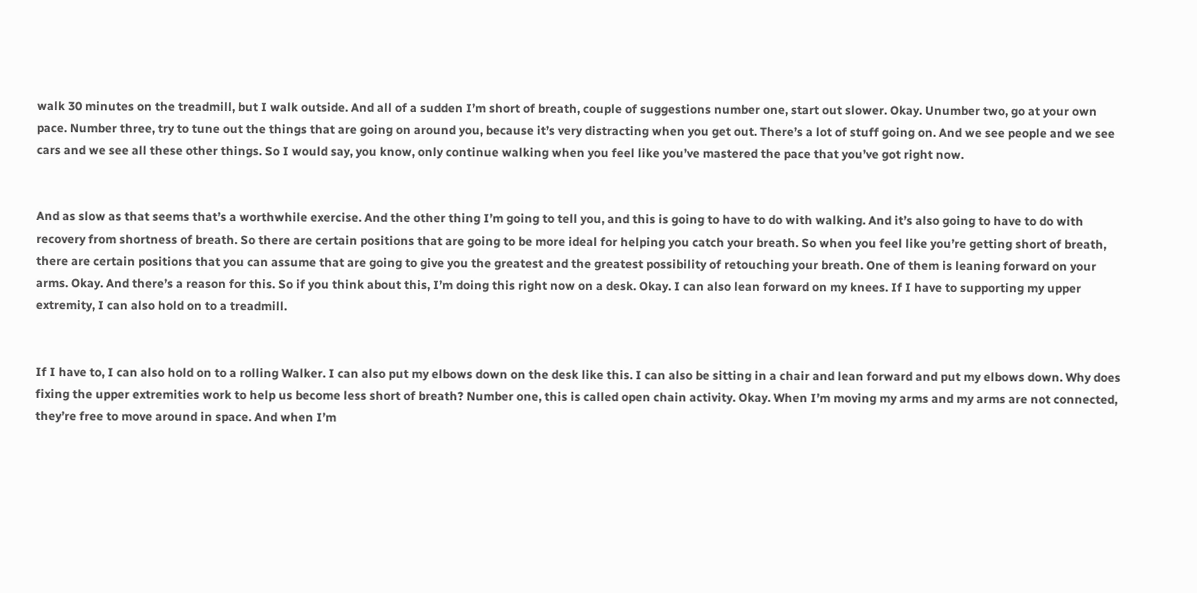walk 30 minutes on the treadmill, but I walk outside. And all of a sudden I’m short of breath, couple of suggestions number one, start out slower. Okay. Unumber two, go at your own pace. Number three, try to tune out the things that are going on around you, because it’s very distracting when you get out. There’s a lot of stuff going on. And we see people and we see cars and we see all these other things. So I would say, you know, only continue walking when you feel like you’ve mastered the pace that you’ve got right now.


And as slow as that seems that’s a worthwhile exercise. And the other thing I’m going to tell you, and this is going to have to do with walking. And it’s also going to have to do with recovery from shortness of breath. So there are certain positions that are going to be more ideal for helping you catch your breath. So when you feel like you’re getting short of breath, there are certain positions that you can assume that are going to give you the greatest and the greatest possibility of retouching your breath. One of them is leaning forward on your arms. Okay. And there’s a reason for this. So if you think about this, I’m doing this right now on a desk. Okay. I can also lean forward on my knees. If I have to supporting my upper extremity, I can also hold on to a treadmill.


If I have to, I can also hold on to a rolling Walker. I can also put my elbows down on the desk like this. I can also be sitting in a chair and lean forward and put my elbows down. Why does fixing the upper extremities work to help us become less short of breath? Number one, this is called open chain activity. Okay. When I’m moving my arms and my arms are not connected, they’re free to move around in space. And when I’m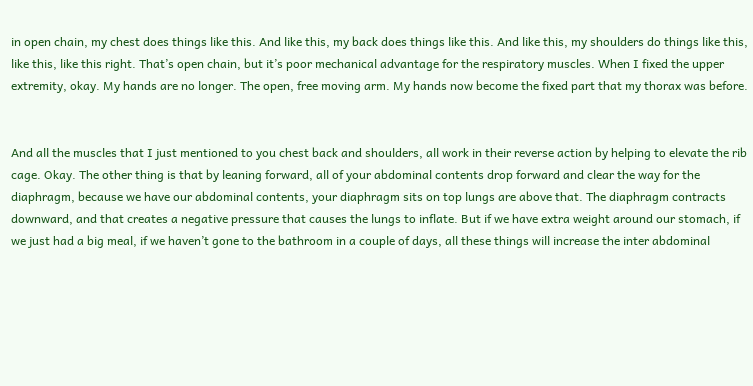in open chain, my chest does things like this. And like this, my back does things like this. And like this, my shoulders do things like this, like this, like this right. That’s open chain, but it’s poor mechanical advantage for the respiratory muscles. When I fixed the upper extremity, okay. My hands are no longer. The open, free moving arm. My hands now become the fixed part that my thorax was before.


And all the muscles that I just mentioned to you chest back and shoulders, all work in their reverse action by helping to elevate the rib cage. Okay. The other thing is that by leaning forward, all of your abdominal contents drop forward and clear the way for the diaphragm, because we have our abdominal contents, your diaphragm sits on top lungs are above that. The diaphragm contracts downward, and that creates a negative pressure that causes the lungs to inflate. But if we have extra weight around our stomach, if we just had a big meal, if we haven’t gone to the bathroom in a couple of days, all these things will increase the inter abdominal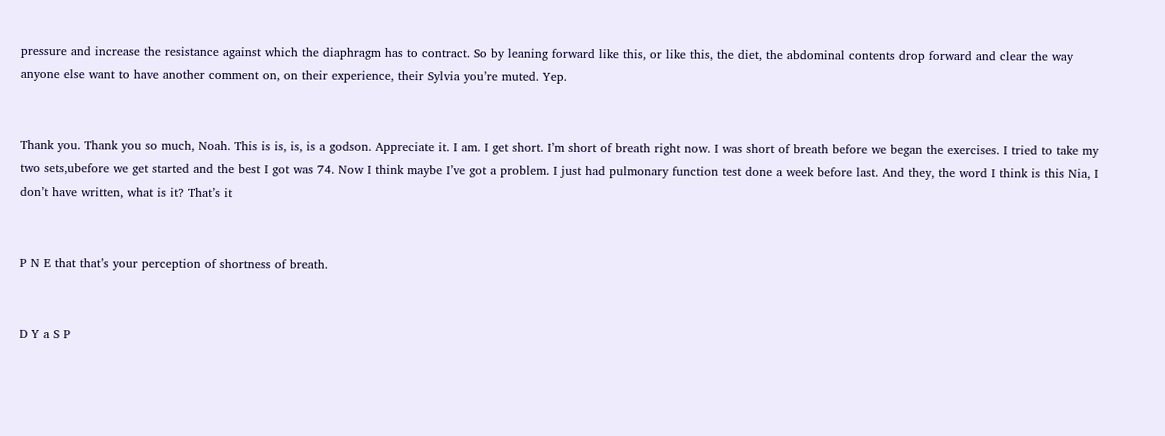pressure and increase the resistance against which the diaphragm has to contract. So by leaning forward like this, or like this, the diet, the abdominal contents drop forward and clear the way anyone else want to have another comment on, on their experience, their Sylvia you’re muted. Yep.


Thank you. Thank you so much, Noah. This is is, is, is a godson. Appreciate it. I am. I get short. I’m short of breath right now. I was short of breath before we began the exercises. I tried to take my two sets,ubefore we get started and the best I got was 74. Now I think maybe I’ve got a problem. I just had pulmonary function test done a week before last. And they, the word I think is this Nia, I don’t have written, what is it? That’s it


P N E that that’s your perception of shortness of breath.


D Y a S P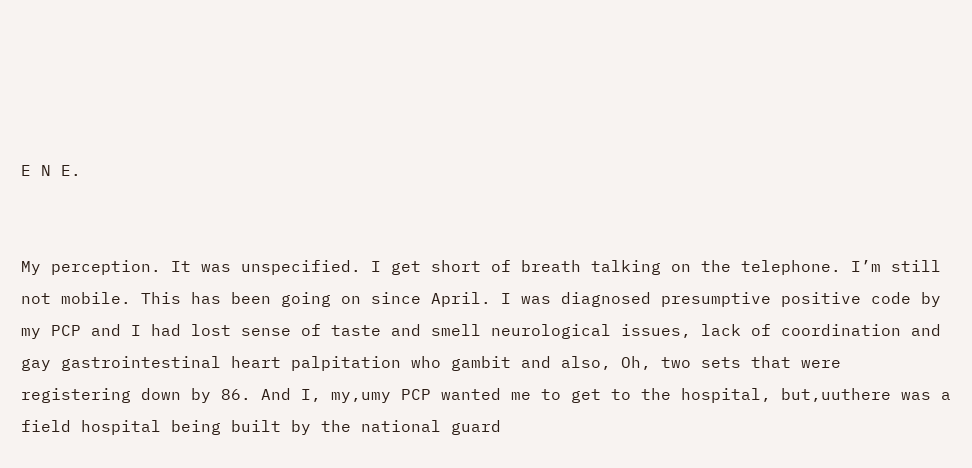E N E.


My perception. It was unspecified. I get short of breath talking on the telephone. I’m still not mobile. This has been going on since April. I was diagnosed presumptive positive code by my PCP and I had lost sense of taste and smell neurological issues, lack of coordination and gay gastrointestinal heart palpitation who gambit and also, Oh, two sets that were registering down by 86. And I, my,umy PCP wanted me to get to the hospital, but,uuthere was a field hospital being built by the national guard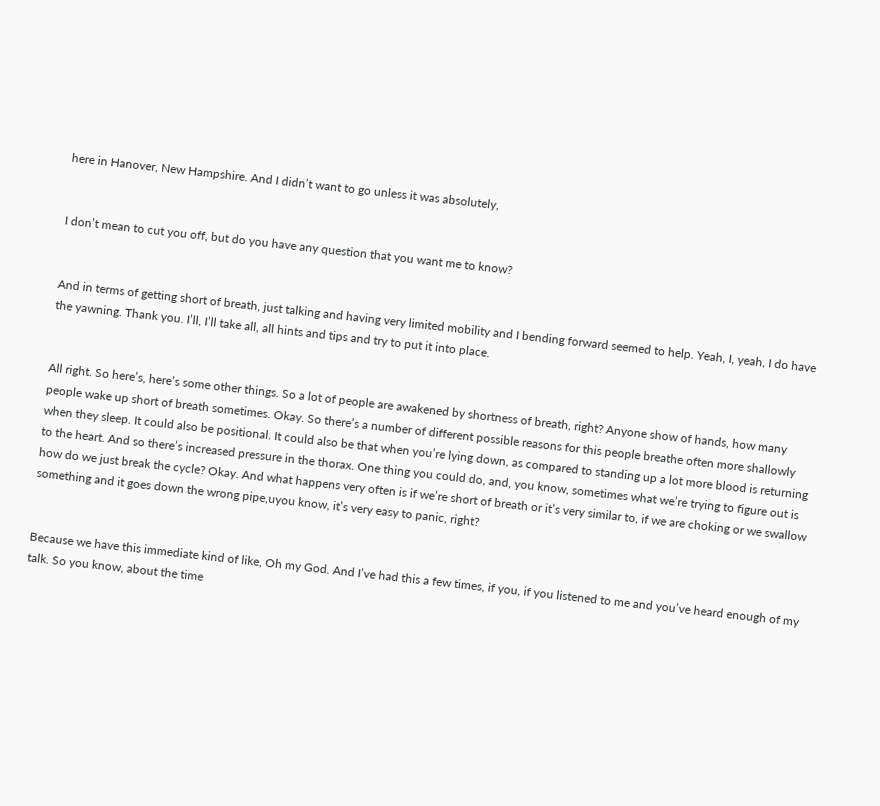here in Hanover, New Hampshire. And I didn’t want to go unless it was absolutely,


I don’t mean to cut you off, but do you have any question that you want me to know?


And in terms of getting short of breath, just talking and having very limited mobility and I bending forward seemed to help. Yeah, I, yeah, I do have the yawning. Thank you. I’ll, I’ll take all, all hints and tips and try to put it into place.


All right. So here’s, here’s some other things. So a lot of people are awakened by shortness of breath, right? Anyone show of hands, how many people wake up short of breath sometimes. Okay. So there’s a number of different possible reasons for this people breathe often more shallowly when they sleep. It could also be positional. It could also be that when you’re lying down, as compared to standing up a lot more blood is returning to the heart. And so there’s increased pressure in the thorax. One thing you could do, and, you know, sometimes what we’re trying to figure out is how do we just break the cycle? Okay. And what happens very often is if we’re short of breath or it’s very similar to, if we are choking or we swallow something and it goes down the wrong pipe,uyou know, it’s very easy to panic, right?


Because we have this immediate kind of like, Oh my God. And I’ve had this a few times, if you, if you listened to me and you’ve heard enough of my talk. So you know, about the time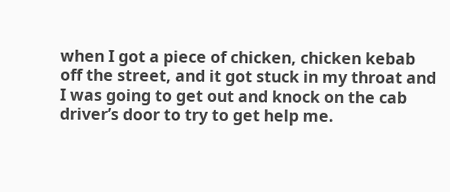when I got a piece of chicken, chicken kebab off the street, and it got stuck in my throat and I was going to get out and knock on the cab driver’s door to try to get help me.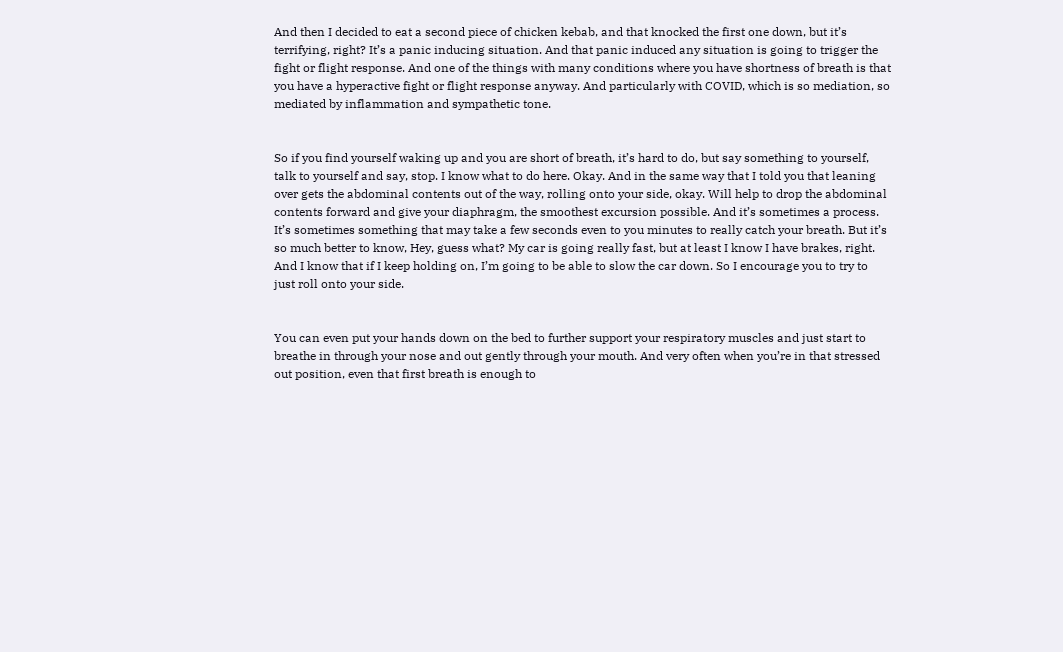And then I decided to eat a second piece of chicken kebab, and that knocked the first one down, but it’s terrifying, right? It’s a panic inducing situation. And that panic induced any situation is going to trigger the fight or flight response. And one of the things with many conditions where you have shortness of breath is that you have a hyperactive fight or flight response anyway. And particularly with COVID, which is so mediation, so mediated by inflammation and sympathetic tone.


So if you find yourself waking up and you are short of breath, it’s hard to do, but say something to yourself, talk to yourself and say, stop. I know what to do here. Okay. And in the same way that I told you that leaning over gets the abdominal contents out of the way, rolling onto your side, okay. Will help to drop the abdominal contents forward and give your diaphragm, the smoothest excursion possible. And it’s sometimes a process. It’s sometimes something that may take a few seconds even to you minutes to really catch your breath. But it’s so much better to know, Hey, guess what? My car is going really fast, but at least I know I have brakes, right. And I know that if I keep holding on, I’m going to be able to slow the car down. So I encourage you to try to just roll onto your side.


You can even put your hands down on the bed to further support your respiratory muscles and just start to breathe in through your nose and out gently through your mouth. And very often when you’re in that stressed out position, even that first breath is enough to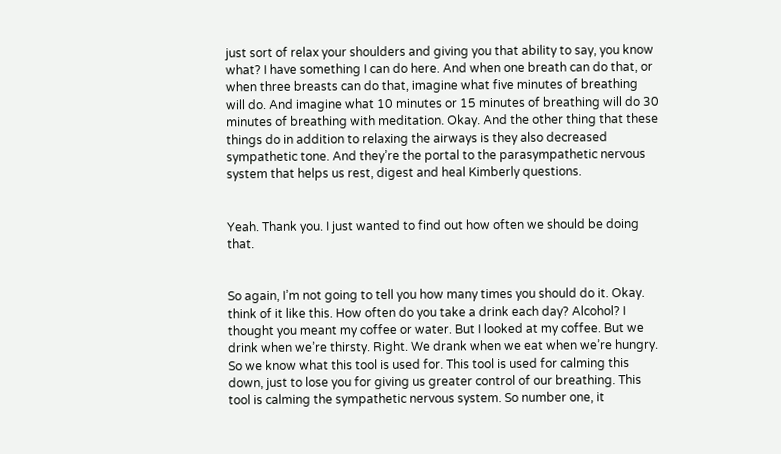just sort of relax your shoulders and giving you that ability to say, you know what? I have something I can do here. And when one breath can do that, or when three breasts can do that, imagine what five minutes of breathing will do. And imagine what 10 minutes or 15 minutes of breathing will do 30 minutes of breathing with meditation. Okay. And the other thing that these things do in addition to relaxing the airways is they also decreased sympathetic tone. And they’re the portal to the parasympathetic nervous system that helps us rest, digest and heal Kimberly questions.


Yeah. Thank you. I just wanted to find out how often we should be doing that.


So again, I’m not going to tell you how many times you should do it. Okay. think of it like this. How often do you take a drink each day? Alcohol? I thought you meant my coffee or water. But I looked at my coffee. But we drink when we’re thirsty. Right. We drank when we eat when we’re hungry. So we know what this tool is used for. This tool is used for calming this down, just to lose you for giving us greater control of our breathing. This tool is calming the sympathetic nervous system. So number one, it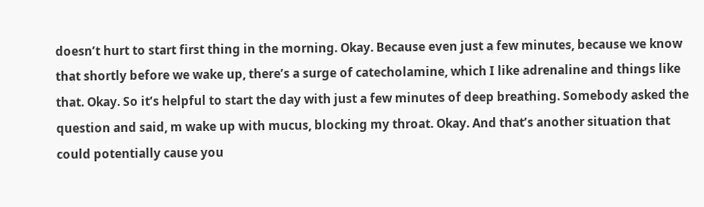doesn’t hurt to start first thing in the morning. Okay. Because even just a few minutes, because we know that shortly before we wake up, there’s a surge of catecholamine, which I like adrenaline and things like that. Okay. So it’s helpful to start the day with just a few minutes of deep breathing. Somebody asked the question and said, m wake up with mucus, blocking my throat. Okay. And that’s another situation that could potentially cause you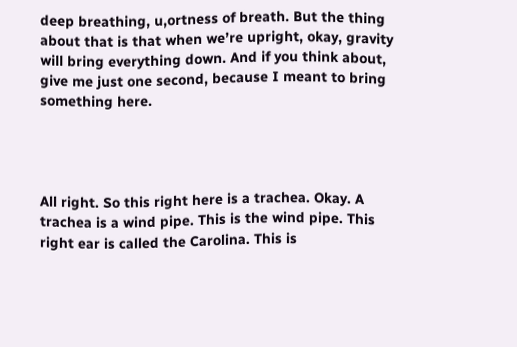deep breathing, u,ortness of breath. But the thing about that is that when we’re upright, okay, gravity will bring everything down. And if you think about, give me just one second, because I meant to bring something here.




All right. So this right here is a trachea. Okay. A trachea is a wind pipe. This is the wind pipe. This right ear is called the Carolina. This is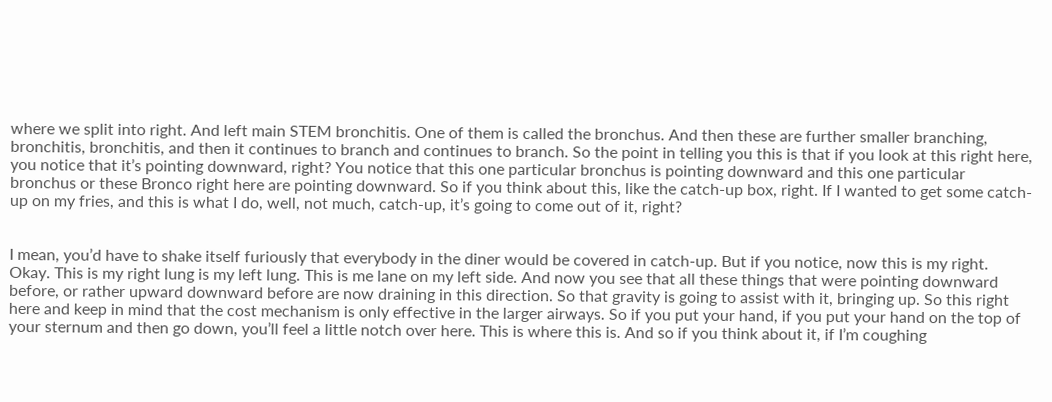where we split into right. And left main STEM bronchitis. One of them is called the bronchus. And then these are further smaller branching, bronchitis, bronchitis, and then it continues to branch and continues to branch. So the point in telling you this is that if you look at this right here, you notice that it’s pointing downward, right? You notice that this one particular bronchus is pointing downward and this one particular bronchus or these Bronco right here are pointing downward. So if you think about this, like the catch-up box, right. If I wanted to get some catch-up on my fries, and this is what I do, well, not much, catch-up, it’s going to come out of it, right?


I mean, you’d have to shake itself furiously that everybody in the diner would be covered in catch-up. But if you notice, now this is my right. Okay. This is my right lung is my left lung. This is me lane on my left side. And now you see that all these things that were pointing downward before, or rather upward downward before are now draining in this direction. So that gravity is going to assist with it, bringing up. So this right here and keep in mind that the cost mechanism is only effective in the larger airways. So if you put your hand, if you put your hand on the top of your sternum and then go down, you’ll feel a little notch over here. This is where this is. And so if you think about it, if I’m coughing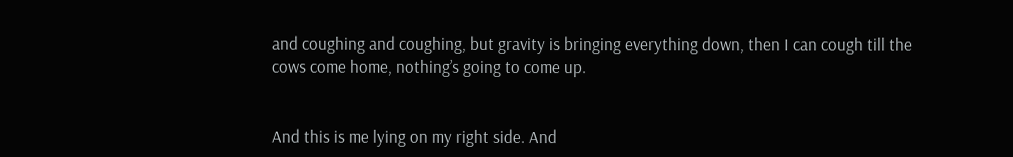and coughing and coughing, but gravity is bringing everything down, then I can cough till the cows come home, nothing’s going to come up.


And this is me lying on my right side. And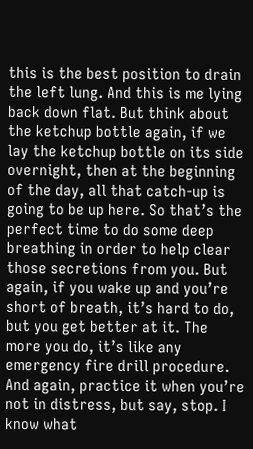this is the best position to drain the left lung. And this is me lying back down flat. But think about the ketchup bottle again, if we lay the ketchup bottle on its side overnight, then at the beginning of the day, all that catch-up is going to be up here. So that’s the perfect time to do some deep breathing in order to help clear those secretions from you. But again, if you wake up and you’re short of breath, it’s hard to do, but you get better at it. The more you do, it’s like any emergency fire drill procedure. And again, practice it when you’re not in distress, but say, stop. I know what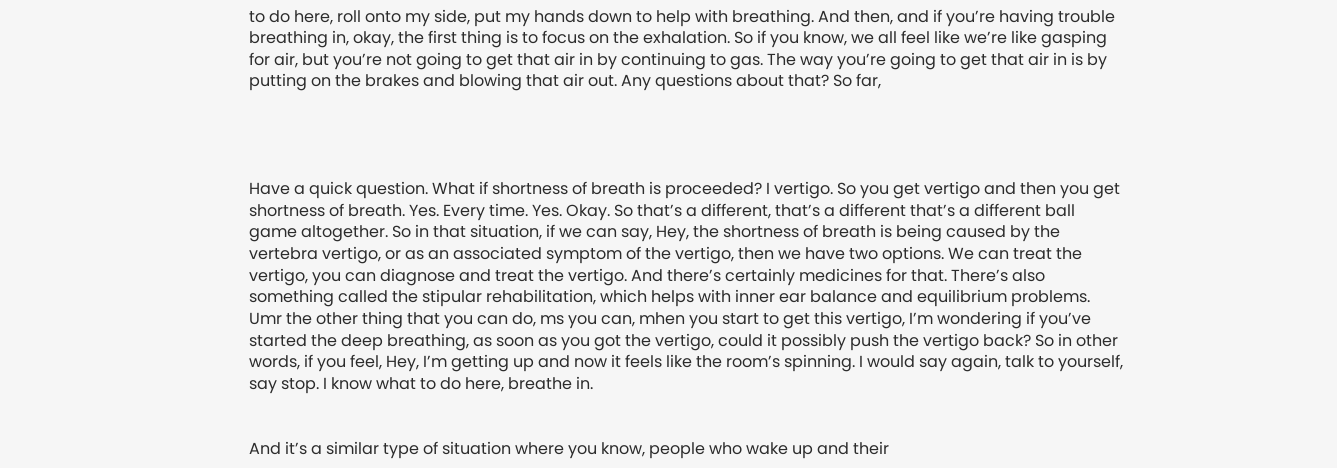to do here, roll onto my side, put my hands down to help with breathing. And then, and if you’re having trouble breathing in, okay, the first thing is to focus on the exhalation. So if you know, we all feel like we’re like gasping for air, but you’re not going to get that air in by continuing to gas. The way you’re going to get that air in is by putting on the brakes and blowing that air out. Any questions about that? So far,




Have a quick question. What if shortness of breath is proceeded? I vertigo. So you get vertigo and then you get shortness of breath. Yes. Every time. Yes. Okay. So that’s a different, that’s a different that’s a different ball game altogether. So in that situation, if we can say, Hey, the shortness of breath is being caused by the vertebra vertigo, or as an associated symptom of the vertigo, then we have two options. We can treat the vertigo, you can diagnose and treat the vertigo. And there’s certainly medicines for that. There’s also something called the stipular rehabilitation, which helps with inner ear balance and equilibrium problems. Umr the other thing that you can do, ms you can, mhen you start to get this vertigo, I’m wondering if you’ve started the deep breathing, as soon as you got the vertigo, could it possibly push the vertigo back? So in other words, if you feel, Hey, I’m getting up and now it feels like the room’s spinning. I would say again, talk to yourself, say stop. I know what to do here, breathe in.


And it’s a similar type of situation where you know, people who wake up and their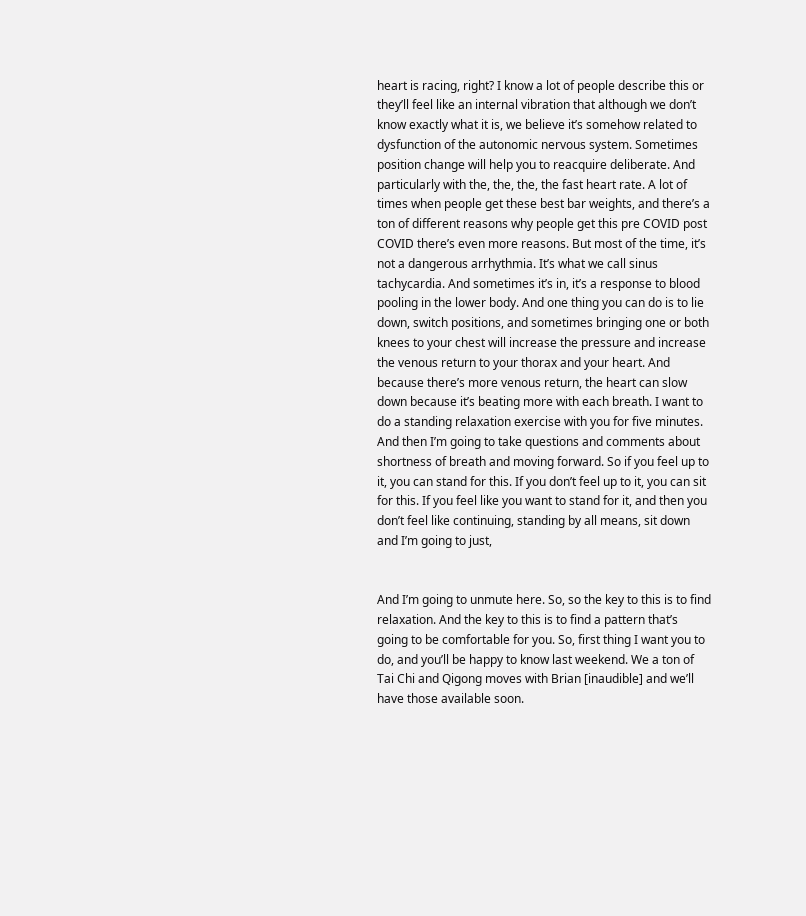heart is racing, right? I know a lot of people describe this or they’ll feel like an internal vibration that although we don’t know exactly what it is, we believe it’s somehow related to dysfunction of the autonomic nervous system. Sometimes position change will help you to reacquire deliberate. And particularly with the, the, the, the fast heart rate. A lot of times when people get these best bar weights, and there’s a ton of different reasons why people get this pre COVID post COVID there’s even more reasons. But most of the time, it’s not a dangerous arrhythmia. It’s what we call sinus tachycardia. And sometimes it’s in, it’s a response to blood pooling in the lower body. And one thing you can do is to lie down, switch positions, and sometimes bringing one or both knees to your chest will increase the pressure and increase the venous return to your thorax and your heart. And because there’s more venous return, the heart can slow down because it’s beating more with each breath. I want to do a standing relaxation exercise with you for five minutes. And then I’m going to take questions and comments about shortness of breath and moving forward. So if you feel up to it, you can stand for this. If you don’t feel up to it, you can sit for this. If you feel like you want to stand for it, and then you don’t feel like continuing, standing by all means, sit down and I’m going to just,


And I’m going to unmute here. So, so the key to this is to find relaxation. And the key to this is to find a pattern that’s going to be comfortable for you. So, first thing I want you to do, and you’ll be happy to know last weekend. We a ton of Tai Chi and Qigong moves with Brian [inaudible] and we’ll have those available soon.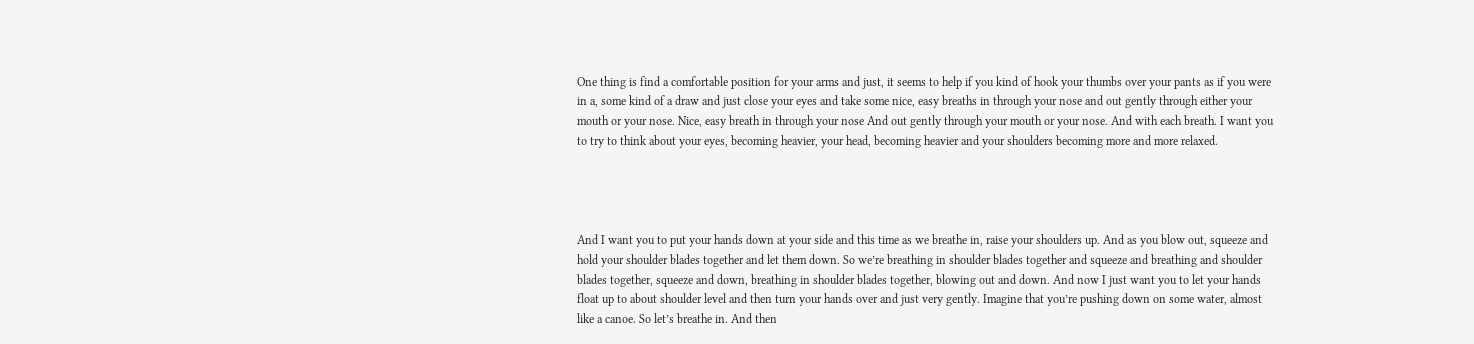One thing is find a comfortable position for your arms and just, it seems to help if you kind of hook your thumbs over your pants as if you were in a, some kind of a draw and just close your eyes and take some nice, easy breaths in through your nose and out gently through either your mouth or your nose. Nice, easy breath in through your nose And out gently through your mouth or your nose. And with each breath. I want you to try to think about your eyes, becoming heavier, your head, becoming heavier and your shoulders becoming more and more relaxed.




And I want you to put your hands down at your side and this time as we breathe in, raise your shoulders up. And as you blow out, squeeze and hold your shoulder blades together and let them down. So we’re breathing in shoulder blades together and squeeze and breathing and shoulder blades together, squeeze and down, breathing in shoulder blades together, blowing out and down. And now I just want you to let your hands float up to about shoulder level and then turn your hands over and just very gently. Imagine that you’re pushing down on some water, almost like a canoe. So let’s breathe in. And then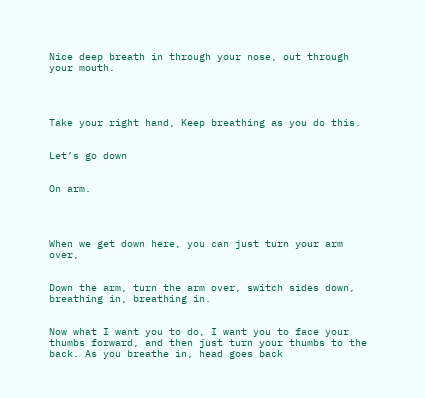Nice deep breath in through your nose, out through your mouth.




Take your right hand, Keep breathing as you do this.


Let’s go down


On arm.




When we get down here, you can just turn your arm over,


Down the arm, turn the arm over, switch sides down, breathing in, breathing in.


Now what I want you to do, I want you to face your thumbs forward, and then just turn your thumbs to the back. As you breathe in, head goes back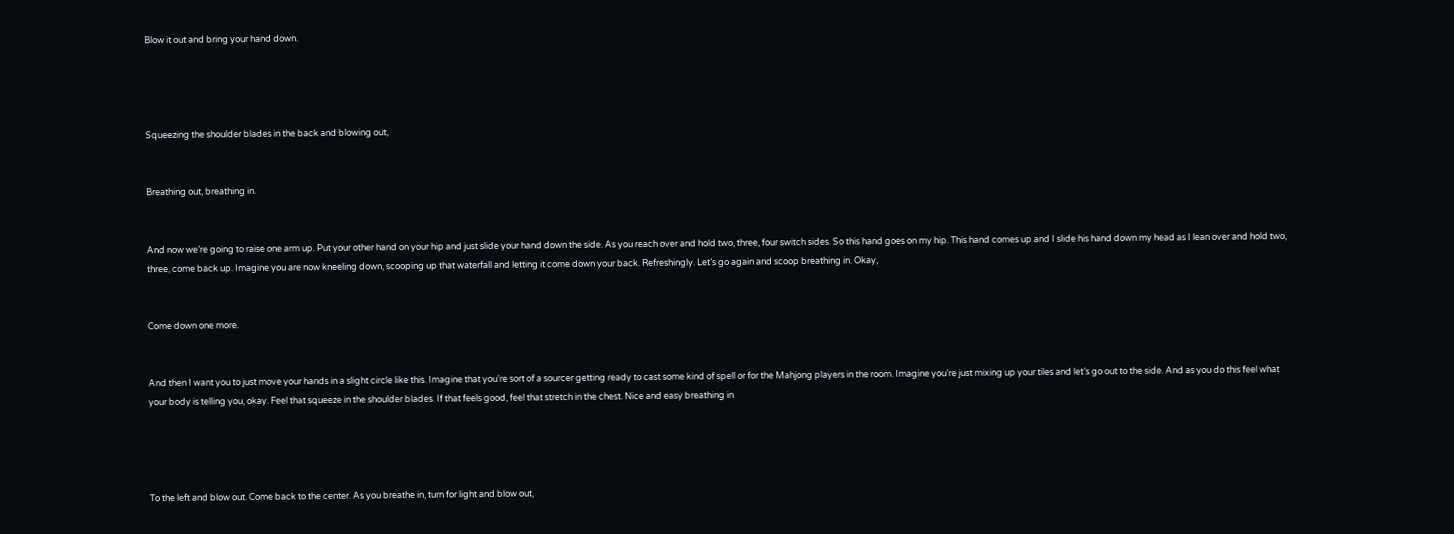Blow it out and bring your hand down.




Squeezing the shoulder blades in the back and blowing out,


Breathing out, breathing in.


And now we’re going to raise one arm up. Put your other hand on your hip and just slide your hand down the side. As you reach over and hold two, three, four switch sides. So this hand goes on my hip. This hand comes up and I slide his hand down my head as I lean over and hold two, three, come back up. Imagine you are now kneeling down, scooping up that waterfall and letting it come down your back. Refreshingly. Let’s go again and scoop breathing in. Okay,


Come down one more.


And then I want you to just move your hands in a slight circle like this. Imagine that you’re sort of a sourcer getting ready to cast some kind of spell or for the Mahjong players in the room. Imagine you’re just mixing up your tiles and let’s go out to the side. And as you do this feel what your body is telling you, okay. Feel that squeeze in the shoulder blades. If that feels good, feel that stretch in the chest. Nice and easy breathing in




To the left and blow out. Come back to the center. As you breathe in, turn for light and blow out,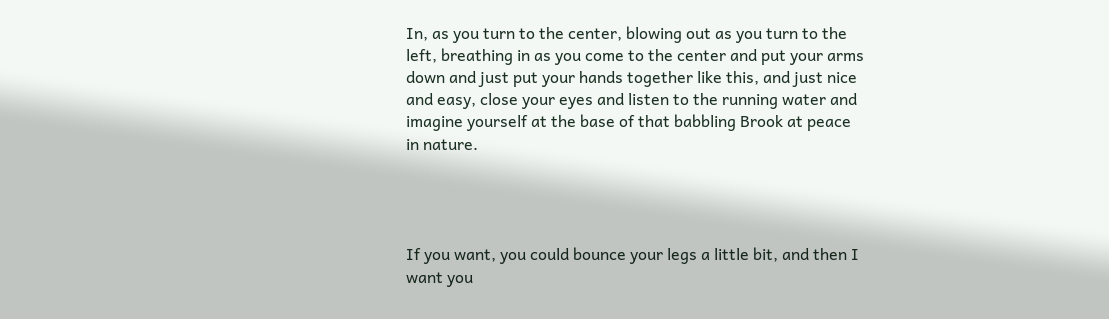In, as you turn to the center, blowing out as you turn to the left, breathing in as you come to the center and put your arms down and just put your hands together like this, and just nice and easy, close your eyes and listen to the running water and imagine yourself at the base of that babbling Brook at peace in nature.




If you want, you could bounce your legs a little bit, and then I want you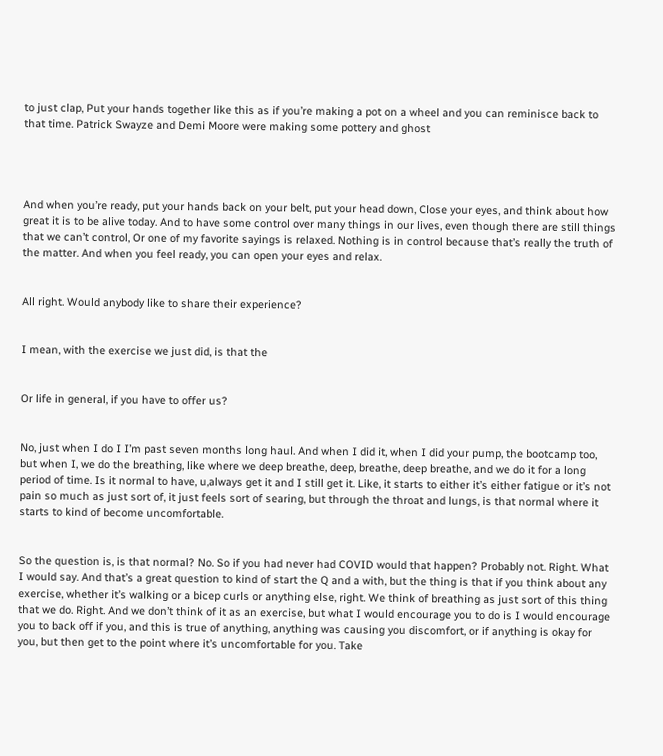to just clap, Put your hands together like this as if you’re making a pot on a wheel and you can reminisce back to that time. Patrick Swayze and Demi Moore were making some pottery and ghost




And when you’re ready, put your hands back on your belt, put your head down, Close your eyes, and think about how great it is to be alive today. And to have some control over many things in our lives, even though there are still things that we can’t control, Or one of my favorite sayings is relaxed. Nothing is in control because that’s really the truth of the matter. And when you feel ready, you can open your eyes and relax.


All right. Would anybody like to share their experience?


I mean, with the exercise we just did, is that the


Or life in general, if you have to offer us?


No, just when I do I I’m past seven months long haul. And when I did it, when I did your pump, the bootcamp too, but when I, we do the breathing, like where we deep breathe, deep, breathe, deep breathe, and we do it for a long period of time. Is it normal to have, u,always get it and I still get it. Like, it starts to either it’s either fatigue or it’s not pain so much as just sort of, it just feels sort of searing, but through the throat and lungs, is that normal where it starts to kind of become uncomfortable.


So the question is, is that normal? No. So if you had never had COVID would that happen? Probably not. Right. What I would say. And that’s a great question to kind of start the Q and a with, but the thing is that if you think about any exercise, whether it’s walking or a bicep curls or anything else, right. We think of breathing as just sort of this thing that we do. Right. And we don’t think of it as an exercise, but what I would encourage you to do is I would encourage you to back off if you, and this is true of anything, anything was causing you discomfort, or if anything is okay for you, but then get to the point where it’s uncomfortable for you. Take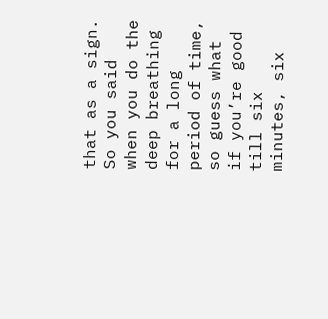that as a sign. So you said when you do the deep breathing for a long period of time, so guess what if you’re good till six minutes, six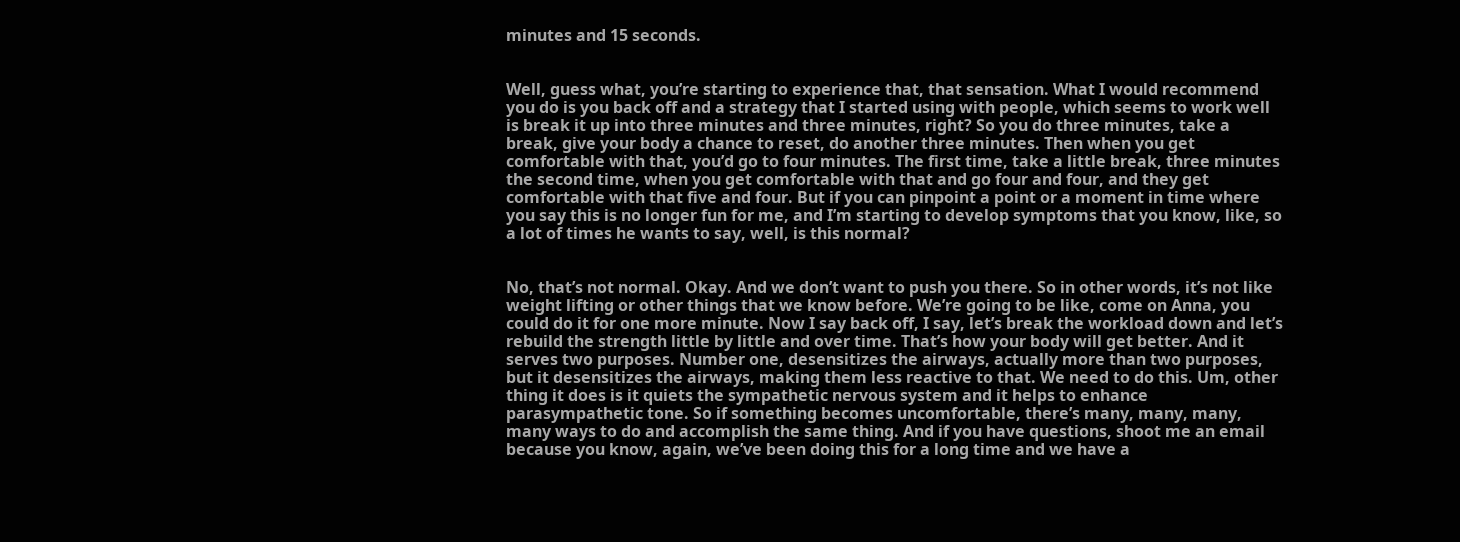minutes and 15 seconds.


Well, guess what, you’re starting to experience that, that sensation. What I would recommend you do is you back off and a strategy that I started using with people, which seems to work well is break it up into three minutes and three minutes, right? So you do three minutes, take a break, give your body a chance to reset, do another three minutes. Then when you get comfortable with that, you’d go to four minutes. The first time, take a little break, three minutes the second time, when you get comfortable with that and go four and four, and they get comfortable with that five and four. But if you can pinpoint a point or a moment in time where you say this is no longer fun for me, and I’m starting to develop symptoms that you know, like, so a lot of times he wants to say, well, is this normal?


No, that’s not normal. Okay. And we don’t want to push you there. So in other words, it’s not like weight lifting or other things that we know before. We’re going to be like, come on Anna, you could do it for one more minute. Now I say back off, I say, let’s break the workload down and let’s rebuild the strength little by little and over time. That’s how your body will get better. And it serves two purposes. Number one, desensitizes the airways, actually more than two purposes, but it desensitizes the airways, making them less reactive to that. We need to do this. Um, other thing it does is it quiets the sympathetic nervous system and it helps to enhance parasympathetic tone. So if something becomes uncomfortable, there’s many, many, many, many ways to do and accomplish the same thing. And if you have questions, shoot me an email because you know, again, we’ve been doing this for a long time and we have a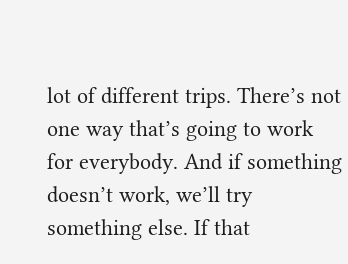lot of different trips. There’s not one way that’s going to work for everybody. And if something doesn’t work, we’ll try something else. If that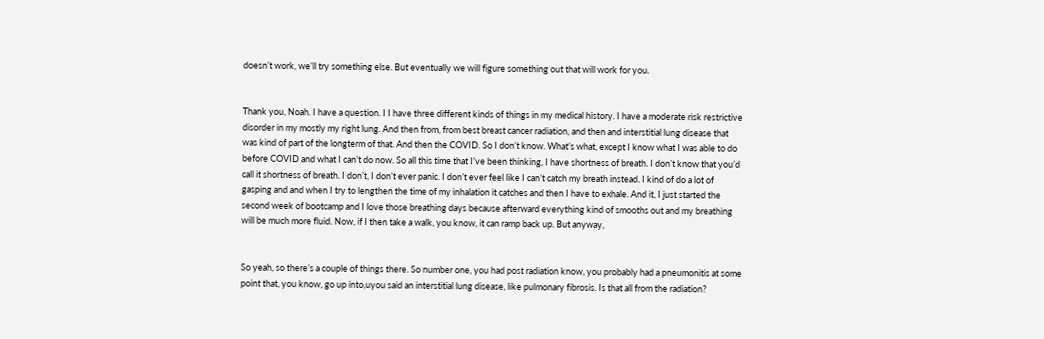doesn’t work, we’ll try something else. But eventually we will figure something out that will work for you.


Thank you, Noah. I have a question. I I have three different kinds of things in my medical history. I have a moderate risk restrictive disorder in my mostly my right lung. And then from, from best breast cancer radiation, and then and interstitial lung disease that was kind of part of the longterm of that. And then the COVID. So I don’t know. What’s what, except I know what I was able to do before COVID and what I can’t do now. So all this time that I’ve been thinking, I have shortness of breath. I don’t know that you’d call it shortness of breath. I don’t, I don’t ever panic. I don’t ever feel like I can’t catch my breath instead. I kind of do a lot of gasping and and when I try to lengthen the time of my inhalation it catches and then I have to exhale. And it, I just started the second week of bootcamp and I love those breathing days because afterward everything kind of smooths out and my breathing will be much more fluid. Now, if I then take a walk, you know, it can ramp back up. But anyway,


So yeah, so there’s a couple of things there. So number one, you had post radiation know, you probably had a pneumonitis at some point that, you know, go up into,uyou said an interstitial lung disease, like pulmonary fibrosis. Is that all from the radiation?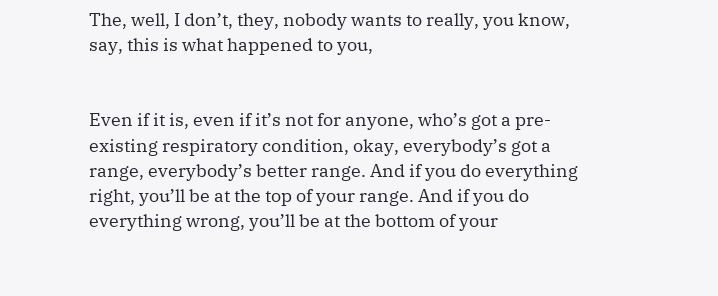The, well, I don’t, they, nobody wants to really, you know, say, this is what happened to you,


Even if it is, even if it’s not for anyone, who’s got a pre-existing respiratory condition, okay, everybody’s got a range, everybody’s better range. And if you do everything right, you’ll be at the top of your range. And if you do everything wrong, you’ll be at the bottom of your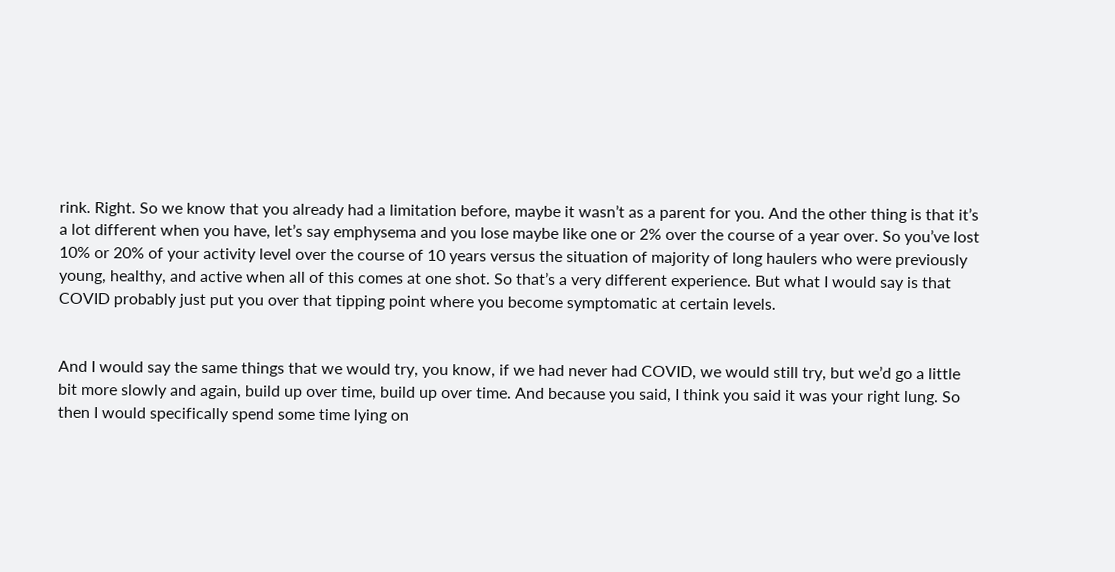rink. Right. So we know that you already had a limitation before, maybe it wasn’t as a parent for you. And the other thing is that it’s a lot different when you have, let’s say emphysema and you lose maybe like one or 2% over the course of a year over. So you’ve lost 10% or 20% of your activity level over the course of 10 years versus the situation of majority of long haulers who were previously young, healthy, and active when all of this comes at one shot. So that’s a very different experience. But what I would say is that COVID probably just put you over that tipping point where you become symptomatic at certain levels.


And I would say the same things that we would try, you know, if we had never had COVID, we would still try, but we’d go a little bit more slowly and again, build up over time, build up over time. And because you said, I think you said it was your right lung. So then I would specifically spend some time lying on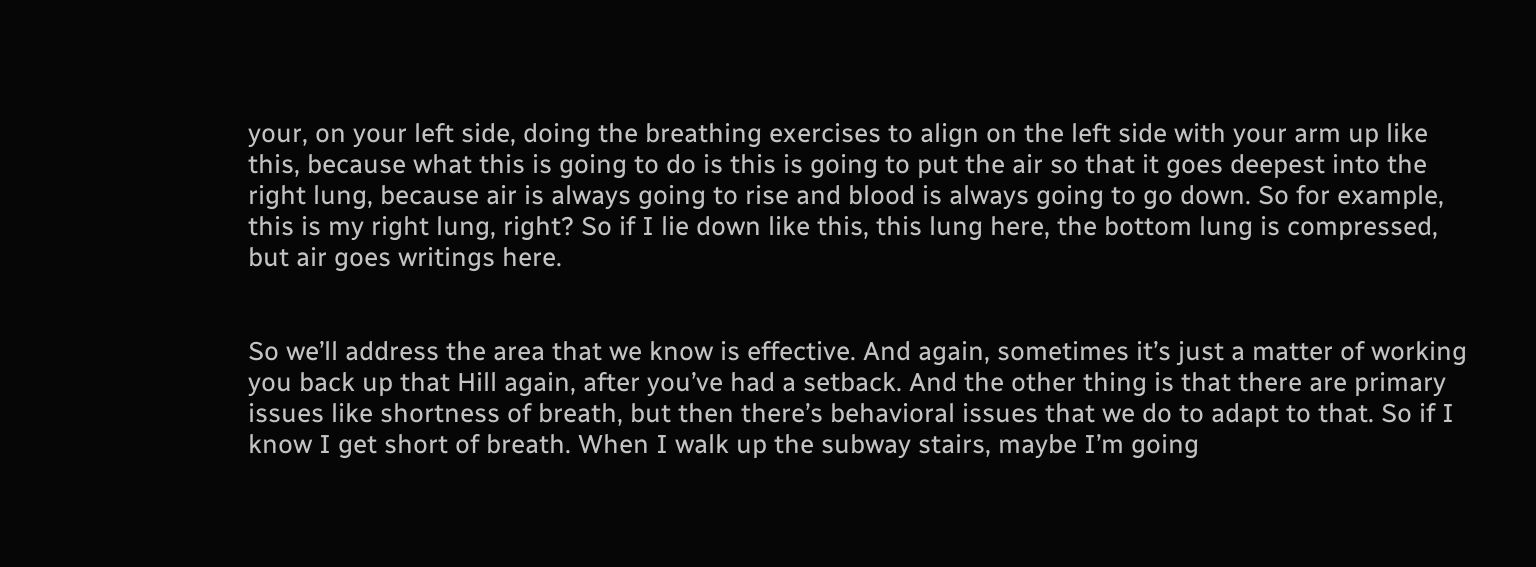your, on your left side, doing the breathing exercises to align on the left side with your arm up like this, because what this is going to do is this is going to put the air so that it goes deepest into the right lung, because air is always going to rise and blood is always going to go down. So for example, this is my right lung, right? So if I lie down like this, this lung here, the bottom lung is compressed, but air goes writings here.


So we’ll address the area that we know is effective. And again, sometimes it’s just a matter of working you back up that Hill again, after you’ve had a setback. And the other thing is that there are primary issues like shortness of breath, but then there’s behavioral issues that we do to adapt to that. So if I know I get short of breath. When I walk up the subway stairs, maybe I’m going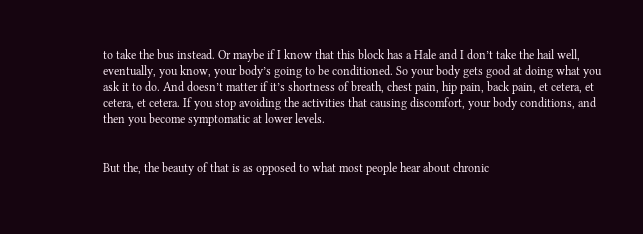to take the bus instead. Or maybe if I know that this block has a Hale and I don’t take the hail well, eventually, you know, your body’s going to be conditioned. So your body gets good at doing what you ask it to do. And doesn’t matter if it’s shortness of breath, chest pain, hip pain, back pain, et cetera, et cetera, et cetera. If you stop avoiding the activities that causing discomfort, your body conditions, and then you become symptomatic at lower levels.


But the, the beauty of that is as opposed to what most people hear about chronic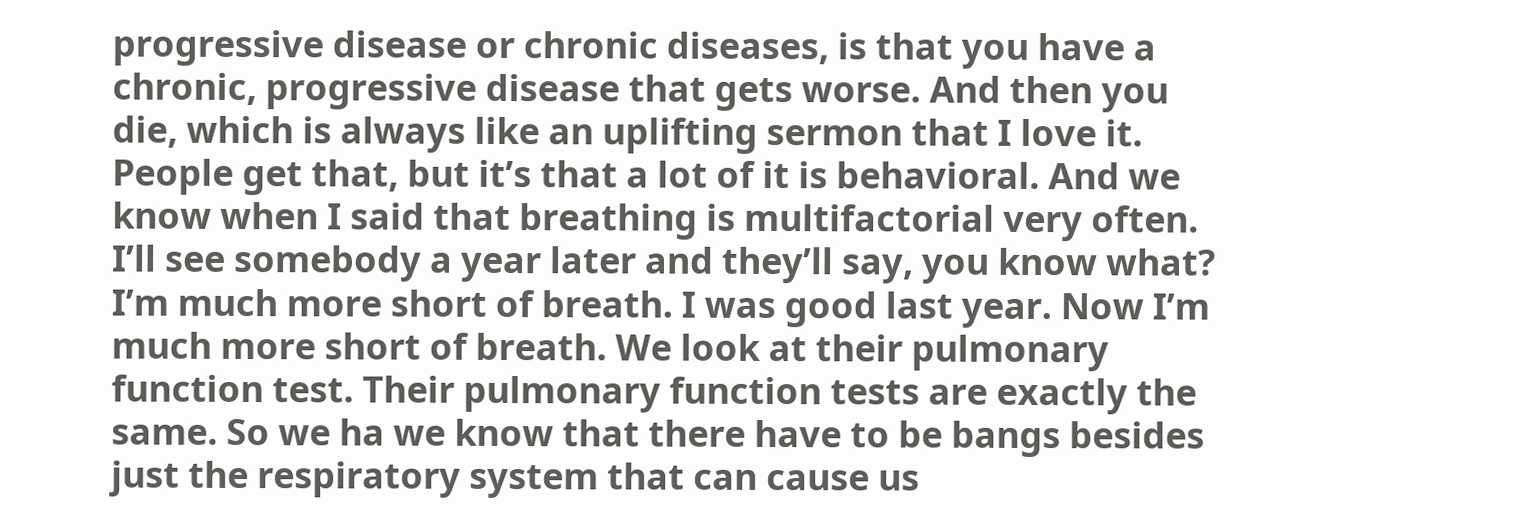progressive disease or chronic diseases, is that you have a chronic, progressive disease that gets worse. And then you die, which is always like an uplifting sermon that I love it. People get that, but it’s that a lot of it is behavioral. And we know when I said that breathing is multifactorial very often. I’ll see somebody a year later and they’ll say, you know what? I’m much more short of breath. I was good last year. Now I’m much more short of breath. We look at their pulmonary function test. Their pulmonary function tests are exactly the same. So we ha we know that there have to be bangs besides just the respiratory system that can cause us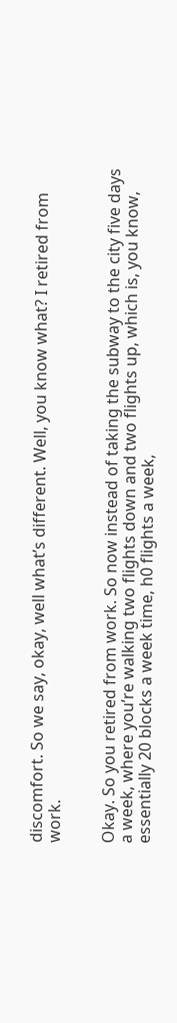discomfort. So we say, okay, well what’s different. Well, you know what? I retired from work.


Okay. So you retired from work. So now instead of taking the subway to the city five days a week, where you’re walking two flights down and two flights up, which is, you know, essentially 20 blocks a week time, h0 flights a week,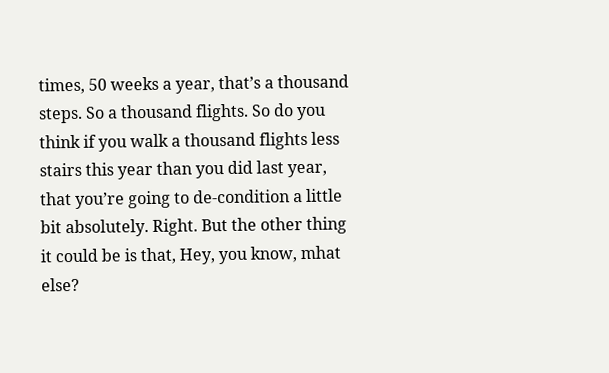times, 50 weeks a year, that’s a thousand steps. So a thousand flights. So do you think if you walk a thousand flights less stairs this year than you did last year, that you’re going to de-condition a little bit absolutely. Right. But the other thing it could be is that, Hey, you know, mhat else?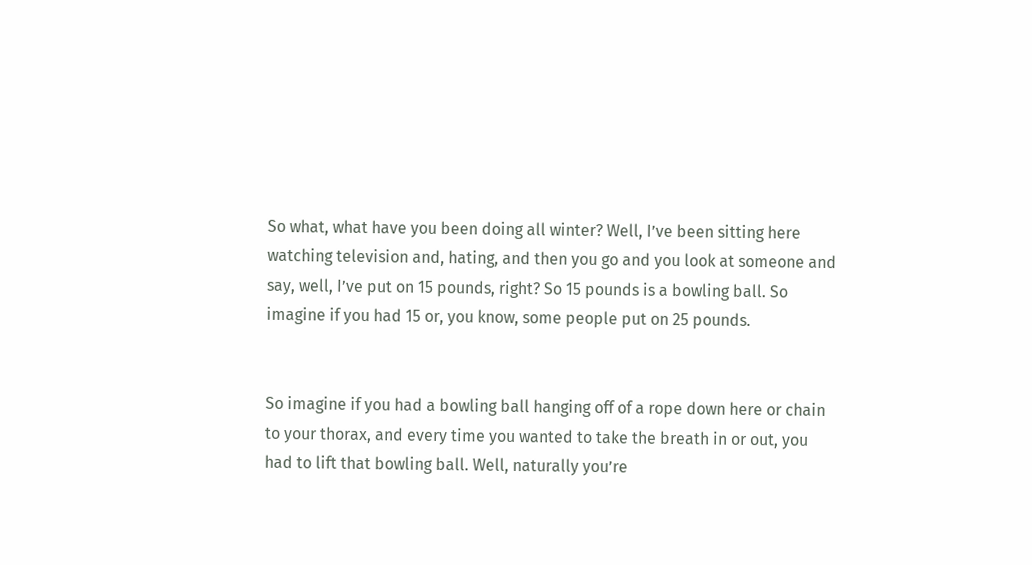So what, what have you been doing all winter? Well, I’ve been sitting here watching television and, hating, and then you go and you look at someone and say, well, I’ve put on 15 pounds, right? So 15 pounds is a bowling ball. So imagine if you had 15 or, you know, some people put on 25 pounds.


So imagine if you had a bowling ball hanging off of a rope down here or chain to your thorax, and every time you wanted to take the breath in or out, you had to lift that bowling ball. Well, naturally you’re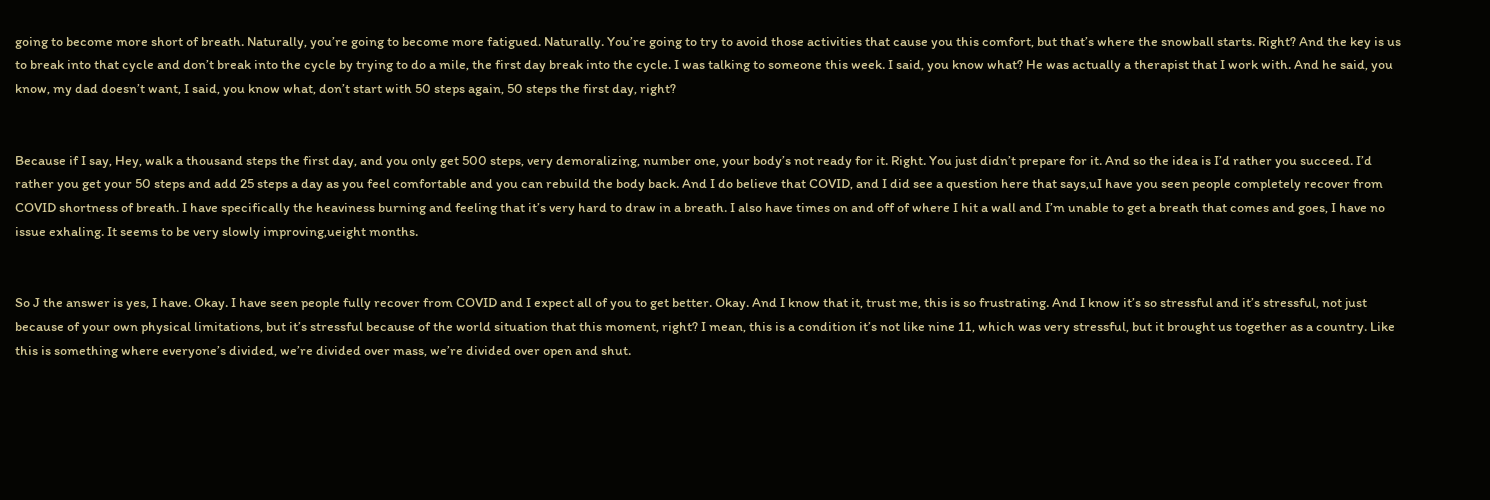going to become more short of breath. Naturally, you’re going to become more fatigued. Naturally. You’re going to try to avoid those activities that cause you this comfort, but that’s where the snowball starts. Right? And the key is us to break into that cycle and don’t break into the cycle by trying to do a mile, the first day break into the cycle. I was talking to someone this week. I said, you know what? He was actually a therapist that I work with. And he said, you know, my dad doesn’t want, I said, you know what, don’t start with 50 steps again, 50 steps the first day, right?


Because if I say, Hey, walk a thousand steps the first day, and you only get 500 steps, very demoralizing, number one, your body’s not ready for it. Right. You just didn’t prepare for it. And so the idea is I’d rather you succeed. I’d rather you get your 50 steps and add 25 steps a day as you feel comfortable and you can rebuild the body back. And I do believe that COVID, and I did see a question here that says,uI have you seen people completely recover from COVID shortness of breath. I have specifically the heaviness burning and feeling that it’s very hard to draw in a breath. I also have times on and off of where I hit a wall and I’m unable to get a breath that comes and goes, I have no issue exhaling. It seems to be very slowly improving,ueight months.


So J the answer is yes, I have. Okay. I have seen people fully recover from COVID and I expect all of you to get better. Okay. And I know that it, trust me, this is so frustrating. And I know it’s so stressful and it’s stressful, not just because of your own physical limitations, but it’s stressful because of the world situation that this moment, right? I mean, this is a condition it’s not like nine 11, which was very stressful, but it brought us together as a country. Like this is something where everyone’s divided, we’re divided over mass, we’re divided over open and shut.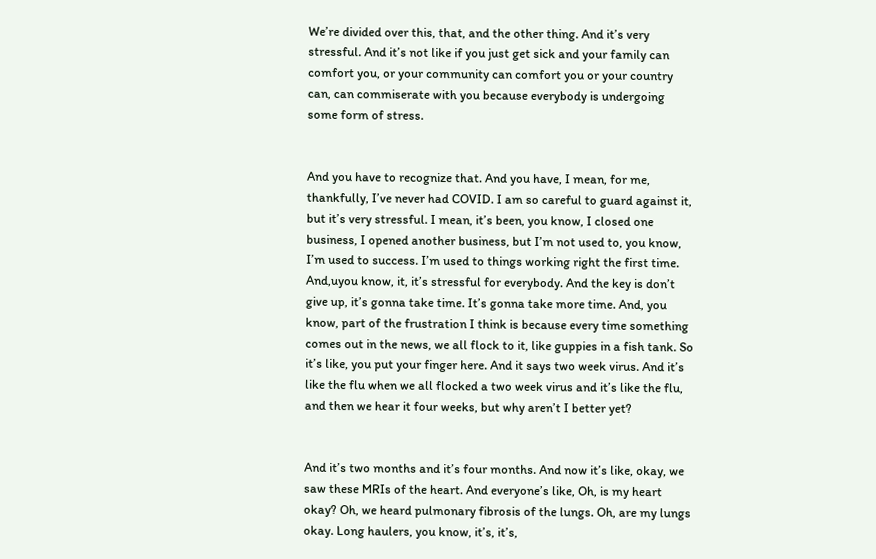We’re divided over this, that, and the other thing. And it’s very stressful. And it’s not like if you just get sick and your family can comfort you, or your community can comfort you or your country can, can commiserate with you because everybody is undergoing some form of stress.


And you have to recognize that. And you have, I mean, for me, thankfully, I’ve never had COVID. I am so careful to guard against it, but it’s very stressful. I mean, it’s been, you know, I closed one business, I opened another business, but I’m not used to, you know, I’m used to success. I’m used to things working right the first time. And,uyou know, it, it’s stressful for everybody. And the key is don’t give up, it’s gonna take time. It’s gonna take more time. And, you know, part of the frustration I think is because every time something comes out in the news, we all flock to it, like guppies in a fish tank. So it’s like, you put your finger here. And it says two week virus. And it’s like the flu when we all flocked a two week virus and it’s like the flu, and then we hear it four weeks, but why aren’t I better yet?


And it’s two months and it’s four months. And now it’s like, okay, we saw these MRIs of the heart. And everyone’s like, Oh, is my heart okay? Oh, we heard pulmonary fibrosis of the lungs. Oh, are my lungs okay. Long haulers, you know, it’s, it’s,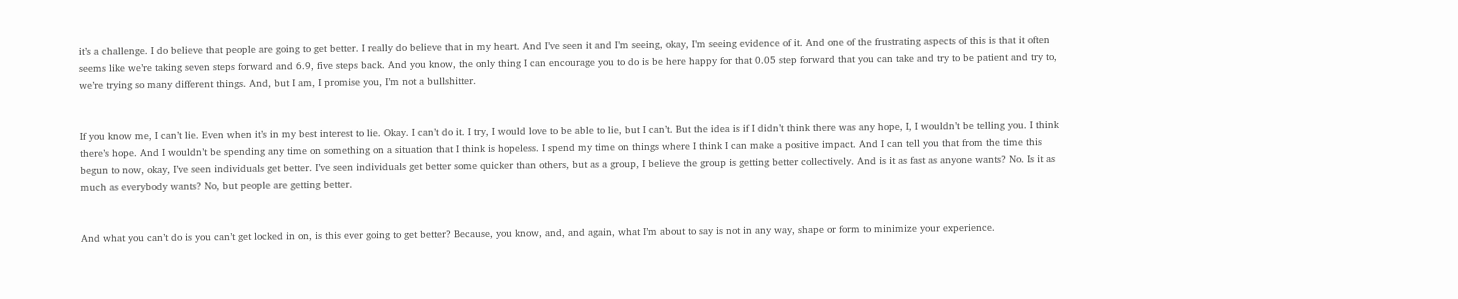it’s a challenge. I do believe that people are going to get better. I really do believe that in my heart. And I’ve seen it and I’m seeing, okay, I’m seeing evidence of it. And one of the frustrating aspects of this is that it often seems like we’re taking seven steps forward and 6.9, five steps back. And you know, the only thing I can encourage you to do is be here happy for that 0.05 step forward that you can take and try to be patient and try to, we’re trying so many different things. And, but I am, I promise you, I’m not a bullshitter.


If you know me, I can’t lie. Even when it’s in my best interest to lie. Okay. I can’t do it. I try, I would love to be able to lie, but I can’t. But the idea is if I didn’t think there was any hope, I, I wouldn’t be telling you. I think there’s hope. And I wouldn’t be spending any time on something on a situation that I think is hopeless. I spend my time on things where I think I can make a positive impact. And I can tell you that from the time this begun to now, okay, I’ve seen individuals get better. I’ve seen individuals get better some quicker than others, but as a group, I believe the group is getting better collectively. And is it as fast as anyone wants? No. Is it as much as everybody wants? No, but people are getting better.


And what you can’t do is you can’t get locked in on, is this ever going to get better? Because, you know, and, and again, what I’m about to say is not in any way, shape or form to minimize your experience.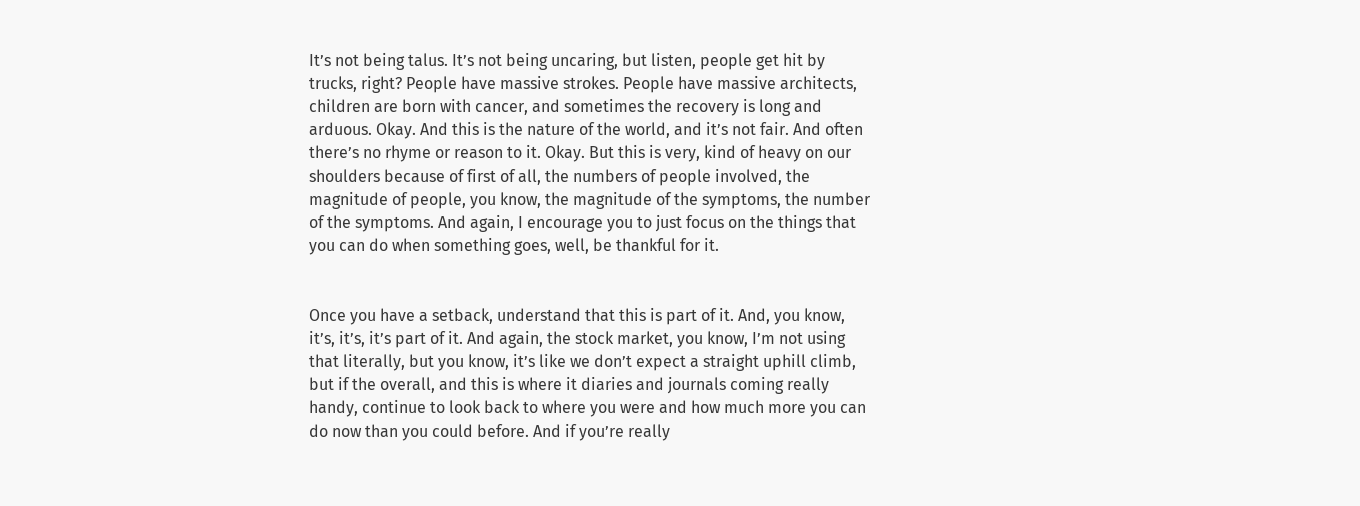It’s not being talus. It’s not being uncaring, but listen, people get hit by trucks, right? People have massive strokes. People have massive architects, children are born with cancer, and sometimes the recovery is long and arduous. Okay. And this is the nature of the world, and it’s not fair. And often there’s no rhyme or reason to it. Okay. But this is very, kind of heavy on our shoulders because of first of all, the numbers of people involved, the magnitude of people, you know, the magnitude of the symptoms, the number of the symptoms. And again, I encourage you to just focus on the things that you can do when something goes, well, be thankful for it.


Once you have a setback, understand that this is part of it. And, you know, it’s, it’s, it’s part of it. And again, the stock market, you know, I’m not using that literally, but you know, it’s like we don’t expect a straight uphill climb, but if the overall, and this is where it diaries and journals coming really handy, continue to look back to where you were and how much more you can do now than you could before. And if you’re really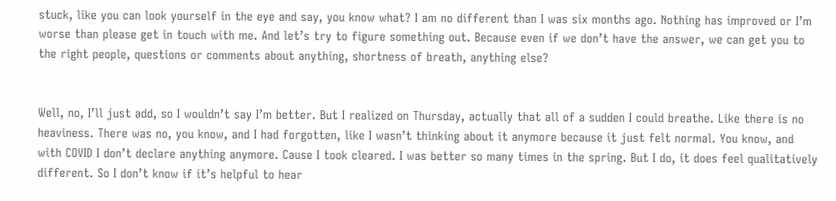stuck, like you can look yourself in the eye and say, you know what? I am no different than I was six months ago. Nothing has improved or I’m worse than please get in touch with me. And let’s try to figure something out. Because even if we don’t have the answer, we can get you to the right people, questions or comments about anything, shortness of breath, anything else?


Well, no, I’ll just add, so I wouldn’t say I’m better. But I realized on Thursday, actually that all of a sudden I could breathe. Like there is no heaviness. There was no, you know, and I had forgotten, like I wasn’t thinking about it anymore because it just felt normal. You know, and with COVID I don’t declare anything anymore. Cause I took cleared. I was better so many times in the spring. But I do, it does feel qualitatively different. So I don’t know if it’s helpful to hear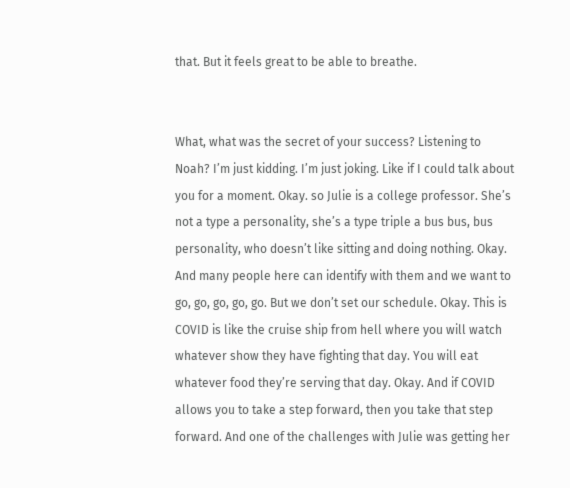that. But it feels great to be able to breathe.


What, what was the secret of your success? Listening to Noah? I’m just kidding. I’m just joking. Like if I could talk about you for a moment. Okay. so Julie is a college professor. She’s not a type a personality, she’s a type triple a bus bus, bus personality, who doesn’t like sitting and doing nothing. Okay. And many people here can identify with them and we want to go, go, go, go, go. But we don’t set our schedule. Okay. This is COVID is like the cruise ship from hell where you will watch whatever show they have fighting that day. You will eat whatever food they’re serving that day. Okay. And if COVID allows you to take a step forward, then you take that step forward. And one of the challenges with Julie was getting her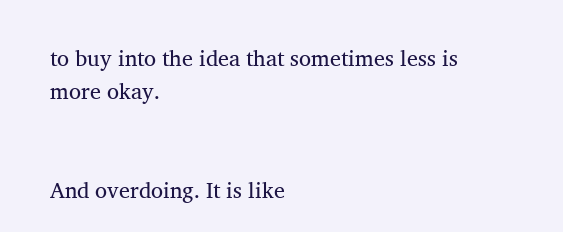to buy into the idea that sometimes less is more okay.


And overdoing. It is like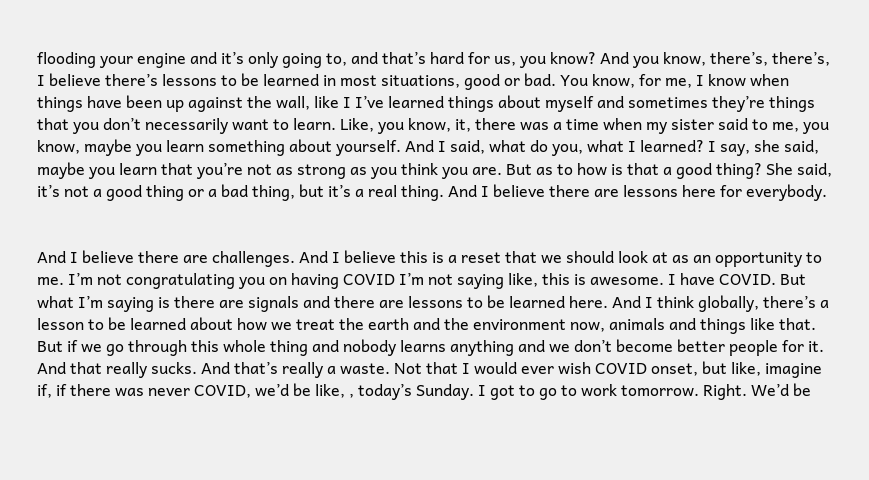flooding your engine and it’s only going to, and that’s hard for us, you know? And you know, there’s, there’s, I believe there’s lessons to be learned in most situations, good or bad. You know, for me, I know when things have been up against the wall, like I I’ve learned things about myself and sometimes they’re things that you don’t necessarily want to learn. Like, you know, it, there was a time when my sister said to me, you know, maybe you learn something about yourself. And I said, what do you, what I learned? I say, she said, maybe you learn that you’re not as strong as you think you are. But as to how is that a good thing? She said, it’s not a good thing or a bad thing, but it’s a real thing. And I believe there are lessons here for everybody.


And I believe there are challenges. And I believe this is a reset that we should look at as an opportunity to me. I’m not congratulating you on having COVID I’m not saying like, this is awesome. I have COVID. But what I’m saying is there are signals and there are lessons to be learned here. And I think globally, there’s a lesson to be learned about how we treat the earth and the environment now, animals and things like that. But if we go through this whole thing and nobody learns anything and we don’t become better people for it. And that really sucks. And that’s really a waste. Not that I would ever wish COVID onset, but like, imagine if, if there was never COVID, we’d be like, , today’s Sunday. I got to go to work tomorrow. Right. We’d be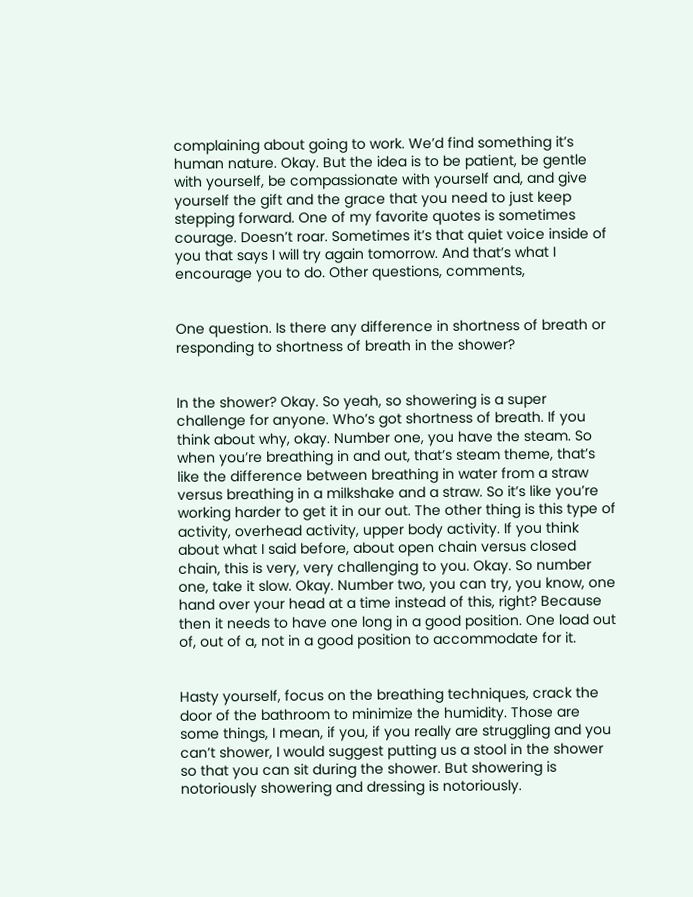complaining about going to work. We’d find something it’s human nature. Okay. But the idea is to be patient, be gentle with yourself, be compassionate with yourself and, and give yourself the gift and the grace that you need to just keep stepping forward. One of my favorite quotes is sometimes courage. Doesn’t roar. Sometimes it’s that quiet voice inside of you that says I will try again tomorrow. And that’s what I encourage you to do. Other questions, comments,


One question. Is there any difference in shortness of breath or responding to shortness of breath in the shower?


In the shower? Okay. So yeah, so showering is a super challenge for anyone. Who’s got shortness of breath. If you think about why, okay. Number one, you have the steam. So when you’re breathing in and out, that’s steam theme, that’s like the difference between breathing in water from a straw versus breathing in a milkshake and a straw. So it’s like you’re working harder to get it in our out. The other thing is this type of activity, overhead activity, upper body activity. If you think about what I said before, about open chain versus closed chain, this is very, very challenging to you. Okay. So number one, take it slow. Okay. Number two, you can try, you know, one hand over your head at a time instead of this, right? Because then it needs to have one long in a good position. One load out of, out of a, not in a good position to accommodate for it.


Hasty yourself, focus on the breathing techniques, crack the door of the bathroom to minimize the humidity. Those are some things, I mean, if you, if you really are struggling and you can’t shower, I would suggest putting us a stool in the shower so that you can sit during the shower. But showering is notoriously showering and dressing is notoriously.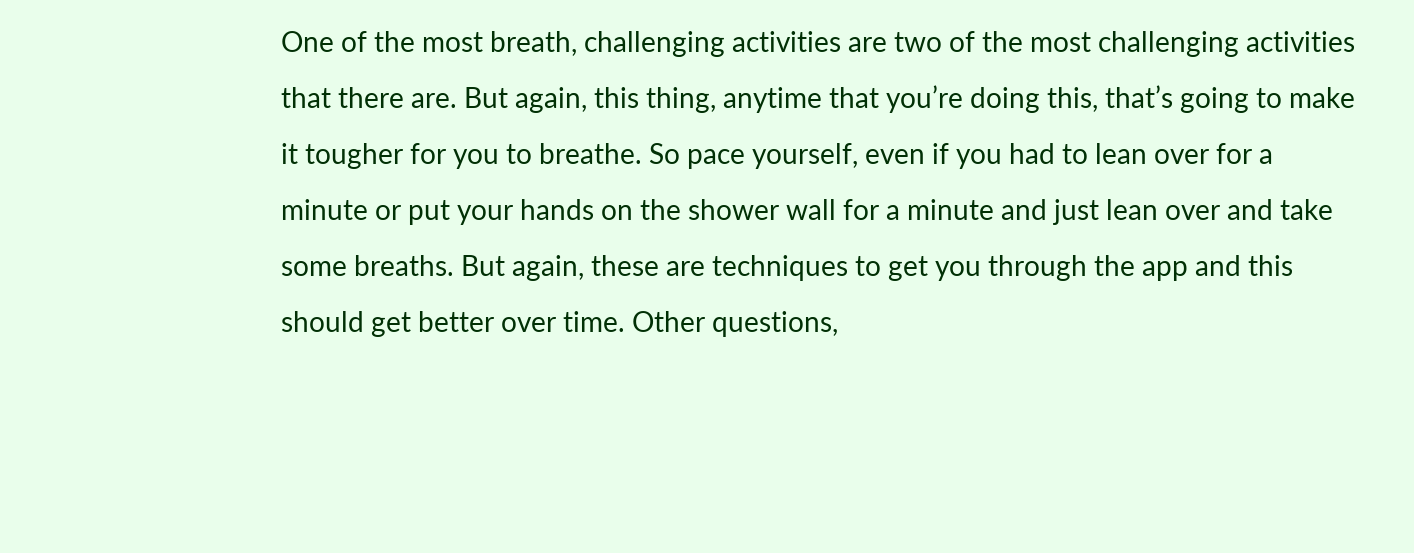One of the most breath, challenging activities are two of the most challenging activities that there are. But again, this thing, anytime that you’re doing this, that’s going to make it tougher for you to breathe. So pace yourself, even if you had to lean over for a minute or put your hands on the shower wall for a minute and just lean over and take some breaths. But again, these are techniques to get you through the app and this should get better over time. Other questions,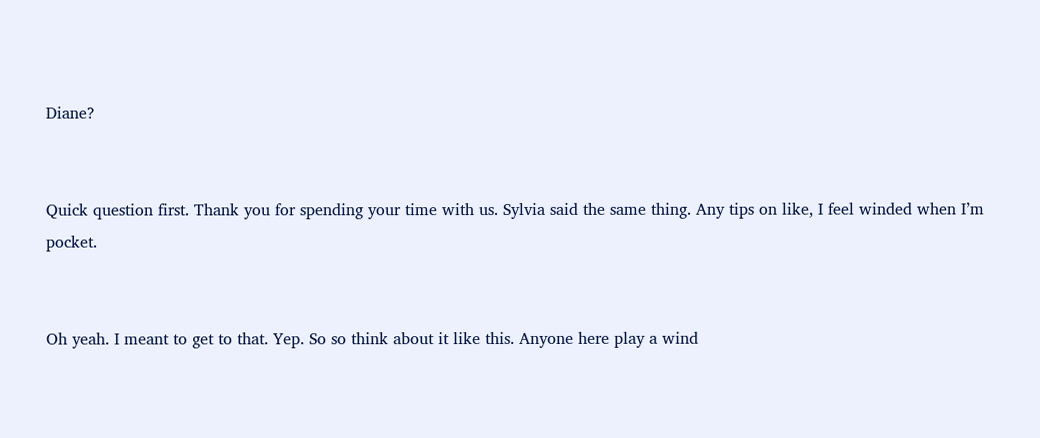Diane?


Quick question first. Thank you for spending your time with us. Sylvia said the same thing. Any tips on like, I feel winded when I’m pocket.


Oh yeah. I meant to get to that. Yep. So so think about it like this. Anyone here play a wind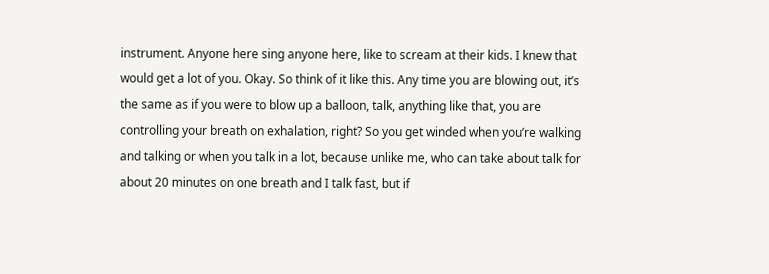instrument. Anyone here sing anyone here, like to scream at their kids. I knew that would get a lot of you. Okay. So think of it like this. Any time you are blowing out, it’s the same as if you were to blow up a balloon, talk, anything like that, you are controlling your breath on exhalation, right? So you get winded when you’re walking and talking or when you talk in a lot, because unlike me, who can take about talk for about 20 minutes on one breath and I talk fast, but if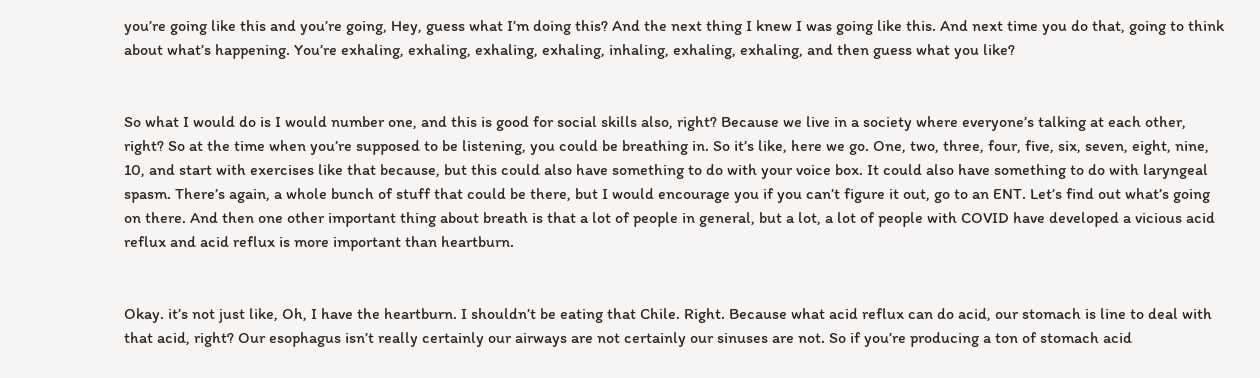you’re going like this and you’re going, Hey, guess what I’m doing this? And the next thing I knew I was going like this. And next time you do that, going to think about what’s happening. You’re exhaling, exhaling, exhaling, exhaling, inhaling, exhaling, exhaling, and then guess what you like?


So what I would do is I would number one, and this is good for social skills also, right? Because we live in a society where everyone’s talking at each other, right? So at the time when you’re supposed to be listening, you could be breathing in. So it’s like, here we go. One, two, three, four, five, six, seven, eight, nine, 10, and start with exercises like that because, but this could also have something to do with your voice box. It could also have something to do with laryngeal spasm. There’s again, a whole bunch of stuff that could be there, but I would encourage you if you can’t figure it out, go to an ENT. Let’s find out what’s going on there. And then one other important thing about breath is that a lot of people in general, but a lot, a lot of people with COVID have developed a vicious acid reflux and acid reflux is more important than heartburn.


Okay. it’s not just like, Oh, I have the heartburn. I shouldn’t be eating that Chile. Right. Because what acid reflux can do acid, our stomach is line to deal with that acid, right? Our esophagus isn’t really certainly our airways are not certainly our sinuses are not. So if you’re producing a ton of stomach acid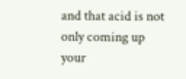and that acid is not only coming up your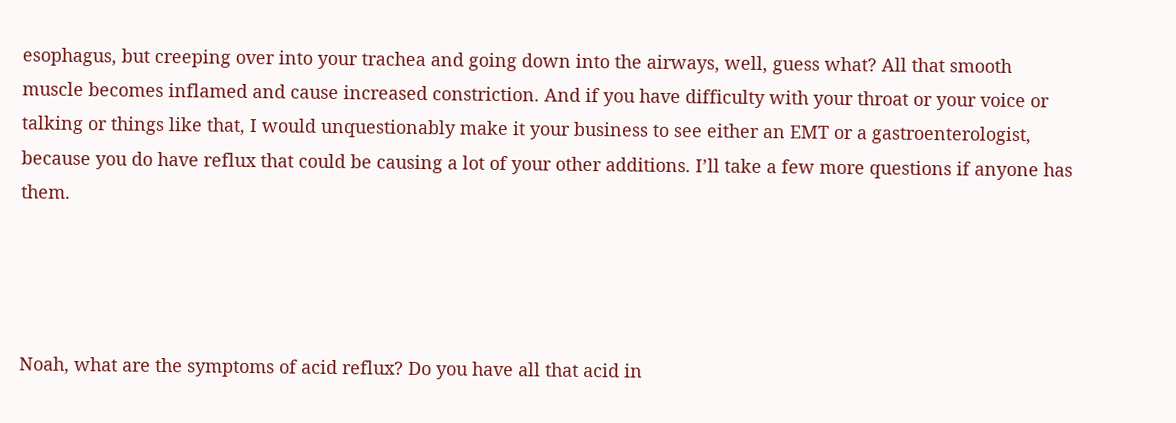esophagus, but creeping over into your trachea and going down into the airways, well, guess what? All that smooth muscle becomes inflamed and cause increased constriction. And if you have difficulty with your throat or your voice or talking or things like that, I would unquestionably make it your business to see either an EMT or a gastroenterologist, because you do have reflux that could be causing a lot of your other additions. I’ll take a few more questions if anyone has them.




Noah, what are the symptoms of acid reflux? Do you have all that acid in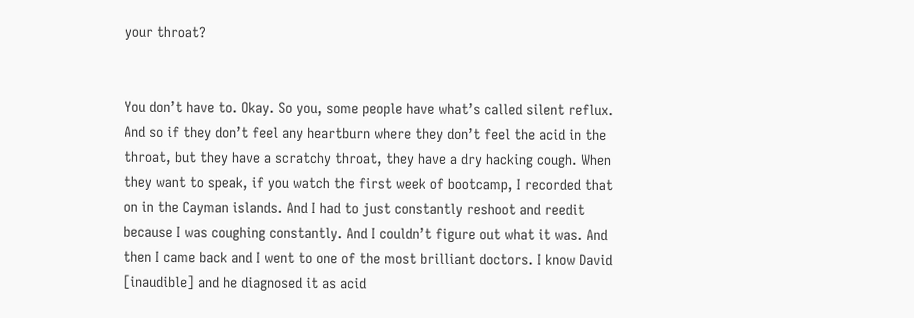your throat?


You don’t have to. Okay. So you, some people have what’s called silent reflux. And so if they don’t feel any heartburn where they don’t feel the acid in the throat, but they have a scratchy throat, they have a dry hacking cough. When they want to speak, if you watch the first week of bootcamp, I recorded that on in the Cayman islands. And I had to just constantly reshoot and reedit because I was coughing constantly. And I couldn’t figure out what it was. And then I came back and I went to one of the most brilliant doctors. I know David [inaudible] and he diagnosed it as acid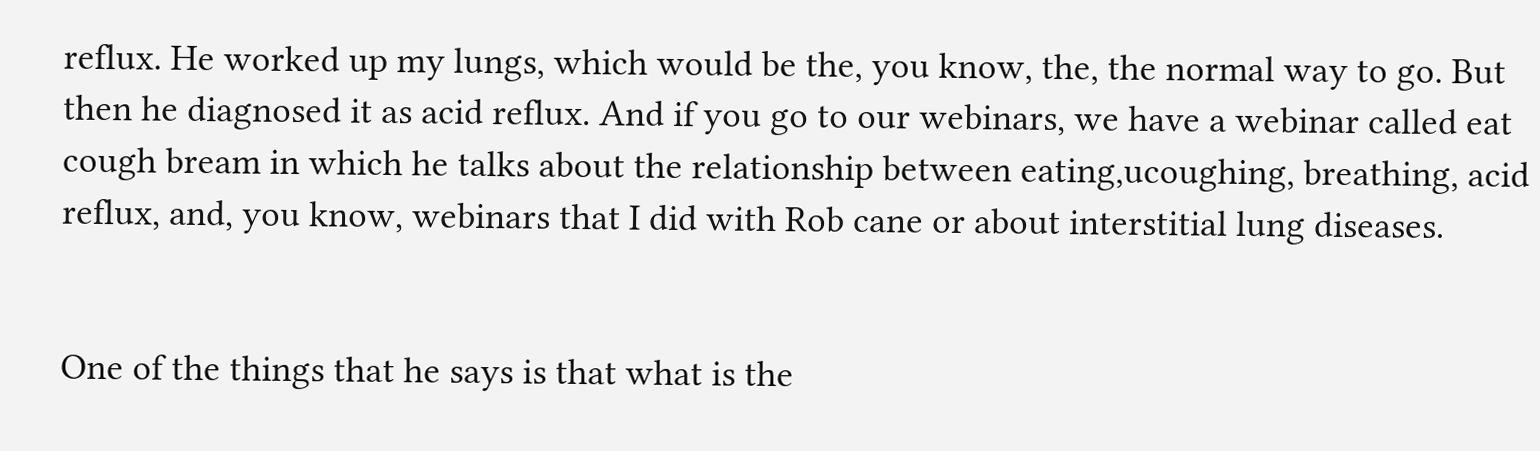reflux. He worked up my lungs, which would be the, you know, the, the normal way to go. But then he diagnosed it as acid reflux. And if you go to our webinars, we have a webinar called eat cough bream in which he talks about the relationship between eating,ucoughing, breathing, acid reflux, and, you know, webinars that I did with Rob cane or about interstitial lung diseases.


One of the things that he says is that what is the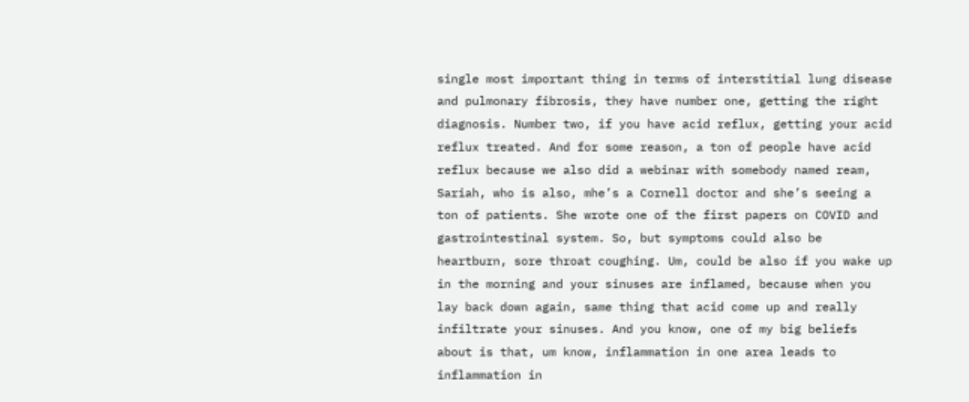single most important thing in terms of interstitial lung disease and pulmonary fibrosis, they have number one, getting the right diagnosis. Number two, if you have acid reflux, getting your acid reflux treated. And for some reason, a ton of people have acid reflux because we also did a webinar with somebody named ream, Sariah, who is also, mhe’s a Cornell doctor and she’s seeing a ton of patients. She wrote one of the first papers on COVID and gastrointestinal system. So, but symptoms could also be heartburn, sore throat coughing. Um, could be also if you wake up in the morning and your sinuses are inflamed, because when you lay back down again, same thing that acid come up and really infiltrate your sinuses. And you know, one of my big beliefs about is that, um know, inflammation in one area leads to inflammation in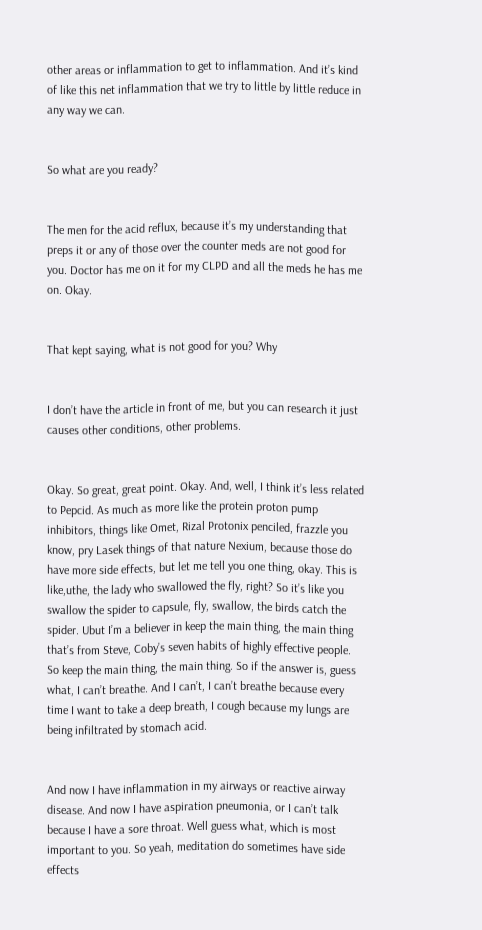other areas or inflammation to get to inflammation. And it’s kind of like this net inflammation that we try to little by little reduce in any way we can.


So what are you ready?


The men for the acid reflux, because it’s my understanding that preps it or any of those over the counter meds are not good for you. Doctor has me on it for my CLPD and all the meds he has me on. Okay.


That kept saying, what is not good for you? Why


I don’t have the article in front of me, but you can research it just causes other conditions, other problems.


Okay. So great, great point. Okay. And, well, I think it’s less related to Pepcid. As much as more like the protein proton pump inhibitors, things like Omet, Rizal Protonix penciled, frazzle you know, pry Lasek things of that nature Nexium, because those do have more side effects, but let me tell you one thing, okay. This is like,uthe, the lady who swallowed the fly, right? So it’s like you swallow the spider to capsule, fly, swallow, the birds catch the spider. Ubut I’m a believer in keep the main thing, the main thing that’s from Steve, Coby’s seven habits of highly effective people. So keep the main thing, the main thing. So if the answer is, guess what, I can’t breathe. And I can’t, I can’t breathe because every time I want to take a deep breath, I cough because my lungs are being infiltrated by stomach acid.


And now I have inflammation in my airways or reactive airway disease. And now I have aspiration pneumonia, or I can’t talk because I have a sore throat. Well guess what, which is most important to you. So yeah, meditation do sometimes have side effects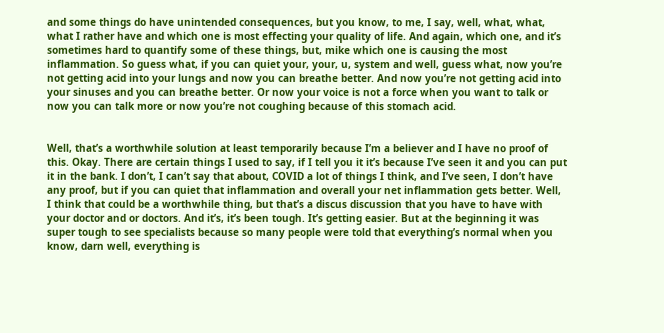and some things do have unintended consequences, but you know, to me, I say, well, what, what, what I rather have and which one is most effecting your quality of life. And again, which one, and it’s sometimes hard to quantify some of these things, but, mike which one is causing the most inflammation. So guess what, if you can quiet your, your, u, system and well, guess what, now you’re not getting acid into your lungs and now you can breathe better. And now you’re not getting acid into your sinuses and you can breathe better. Or now your voice is not a force when you want to talk or now you can talk more or now you’re not coughing because of this stomach acid.


Well, that’s a worthwhile solution at least temporarily because I’m a believer and I have no proof of this. Okay. There are certain things I used to say, if I tell you it it’s because I’ve seen it and you can put it in the bank. I don’t, I can’t say that about, COVID a lot of things I think, and I’ve seen, I don’t have any proof, but if you can quiet that inflammation and overall your net inflammation gets better. Well, I think that could be a worthwhile thing, but that’s a discus discussion that you have to have with your doctor and or doctors. And it’s, it’s been tough. It’s getting easier. But at the beginning it was super tough to see specialists because so many people were told that everything’s normal when you know, darn well, everything is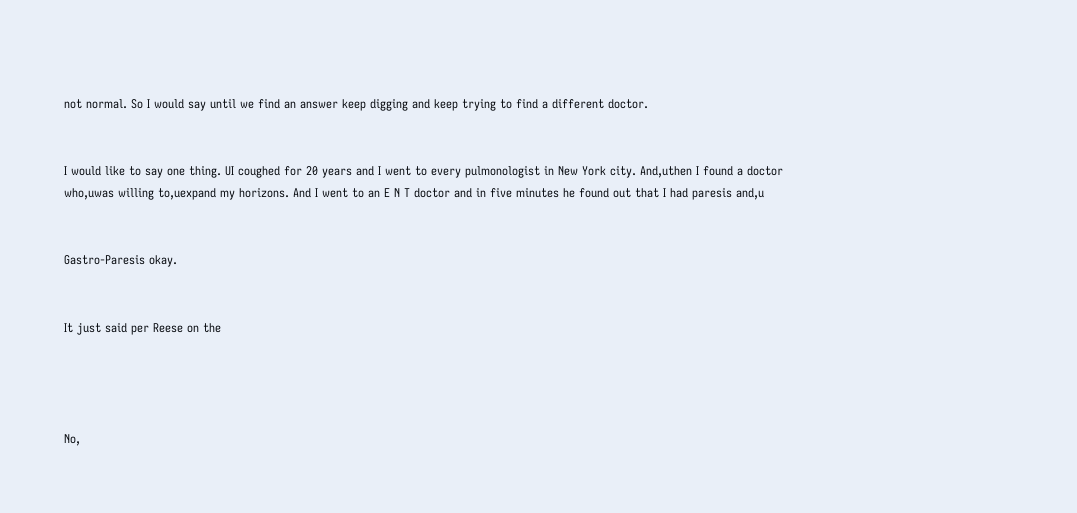not normal. So I would say until we find an answer keep digging and keep trying to find a different doctor.


I would like to say one thing. UI coughed for 20 years and I went to every pulmonologist in New York city. And,uthen I found a doctor who,uwas willing to,uexpand my horizons. And I went to an E N T doctor and in five minutes he found out that I had paresis and,u


Gastro-Paresis okay.


It just said per Reese on the




No,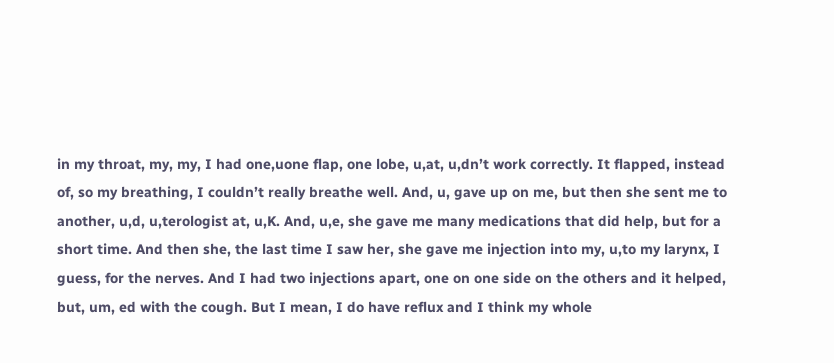in my throat, my, my, I had one,uone flap, one lobe, u,at, u,dn’t work correctly. It flapped, instead of, so my breathing, I couldn’t really breathe well. And, u, gave up on me, but then she sent me to another, u,d, u,terologist at, u,K. And, u,e, she gave me many medications that did help, but for a short time. And then she, the last time I saw her, she gave me injection into my, u,to my larynx, I guess, for the nerves. And I had two injections apart, one on one side on the others and it helped, but, um, ed with the cough. But I mean, I do have reflux and I think my whole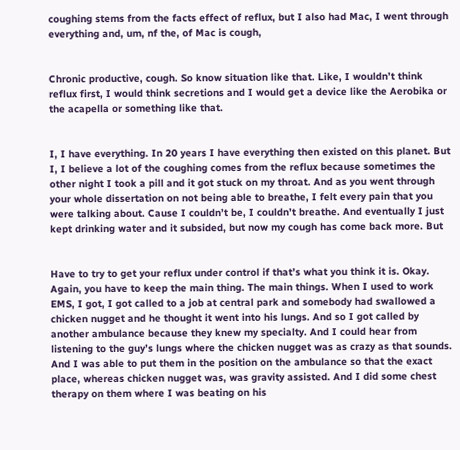coughing stems from the facts effect of reflux, but I also had Mac, I went through everything and, um, nf the, of Mac is cough,


Chronic productive, cough. So know situation like that. Like, I wouldn’t think reflux first, I would think secretions and I would get a device like the Aerobika or the acapella or something like that.


I, I have everything. In 20 years I have everything then existed on this planet. But I, I believe a lot of the coughing comes from the reflux because sometimes the other night I took a pill and it got stuck on my throat. And as you went through your whole dissertation on not being able to breathe, I felt every pain that you were talking about. Cause I couldn’t be, I couldn’t breathe. And eventually I just kept drinking water and it subsided, but now my cough has come back more. But


Have to try to get your reflux under control if that’s what you think it is. Okay. Again, you have to keep the main thing. The main things. When I used to work EMS, I got, I got called to a job at central park and somebody had swallowed a chicken nugget and he thought it went into his lungs. And so I got called by another ambulance because they knew my specialty. And I could hear from listening to the guy’s lungs where the chicken nugget was as crazy as that sounds. And I was able to put them in the position on the ambulance so that the exact place, whereas chicken nugget was, was gravity assisted. And I did some chest therapy on them where I was beating on his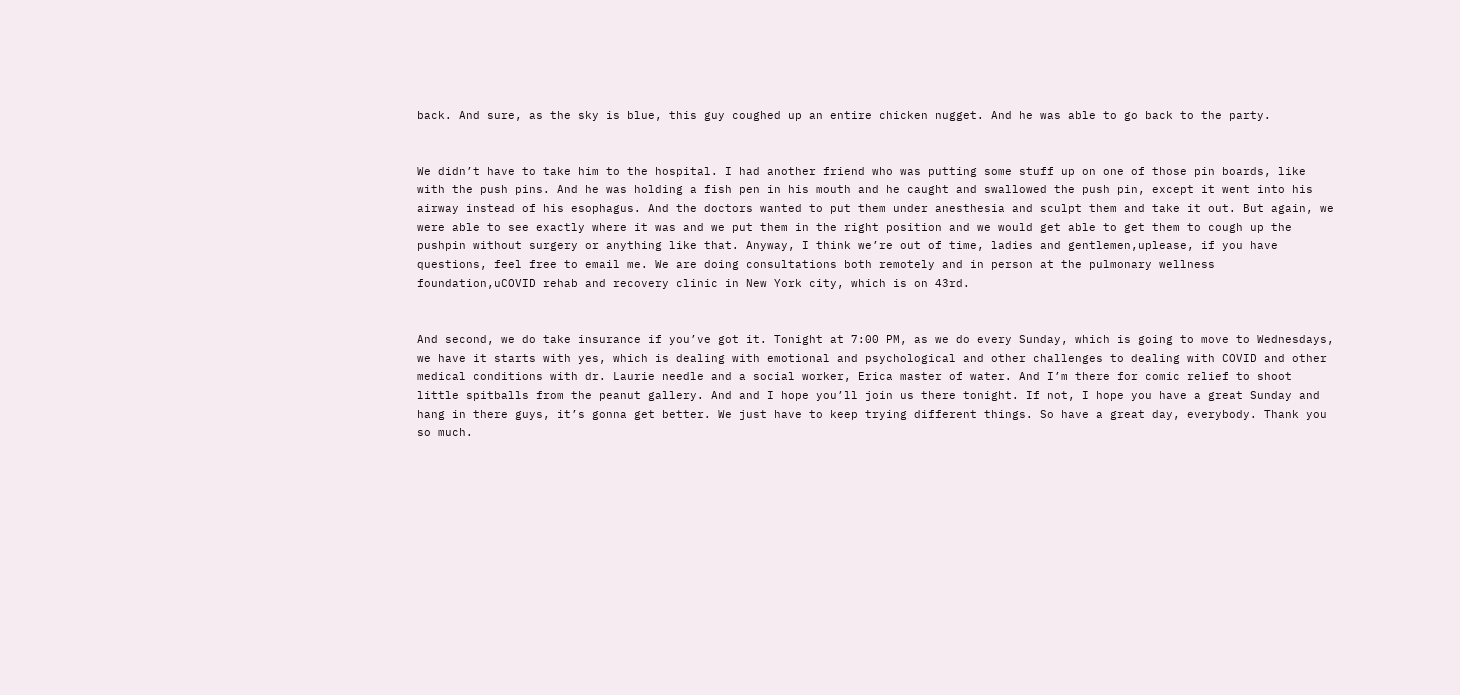back. And sure, as the sky is blue, this guy coughed up an entire chicken nugget. And he was able to go back to the party.


We didn’t have to take him to the hospital. I had another friend who was putting some stuff up on one of those pin boards, like with the push pins. And he was holding a fish pen in his mouth and he caught and swallowed the push pin, except it went into his airway instead of his esophagus. And the doctors wanted to put them under anesthesia and sculpt them and take it out. But again, we were able to see exactly where it was and we put them in the right position and we would get able to get them to cough up the pushpin without surgery or anything like that. Anyway, I think we’re out of time, ladies and gentlemen,uplease, if you have questions, feel free to email me. We are doing consultations both remotely and in person at the pulmonary wellness foundation,uCOVID rehab and recovery clinic in New York city, which is on 43rd.


And second, we do take insurance if you’ve got it. Tonight at 7:00 PM, as we do every Sunday, which is going to move to Wednesdays, we have it starts with yes, which is dealing with emotional and psychological and other challenges to dealing with COVID and other medical conditions with dr. Laurie needle and a social worker, Erica master of water. And I’m there for comic relief to shoot little spitballs from the peanut gallery. And and I hope you’ll join us there tonight. If not, I hope you have a great Sunday and hang in there guys, it’s gonna get better. We just have to keep trying different things. So have a great day, everybody. Thank you so much.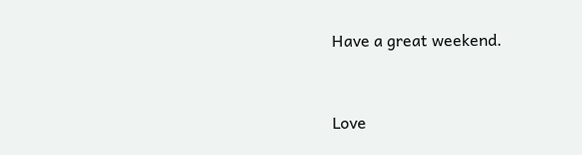Have a great weekend.


Love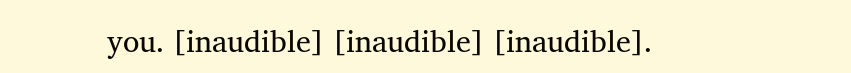you. [inaudible] [inaudible] [inaudible].